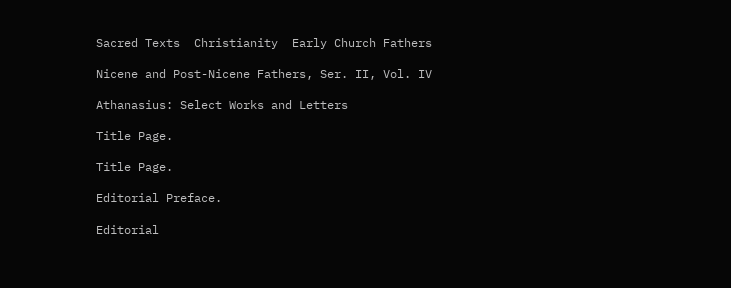Sacred Texts  Christianity  Early Church Fathers

Nicene and Post-Nicene Fathers, Ser. II, Vol. IV

Athanasius: Select Works and Letters

Title Page.

Title Page.

Editorial Preface.

Editorial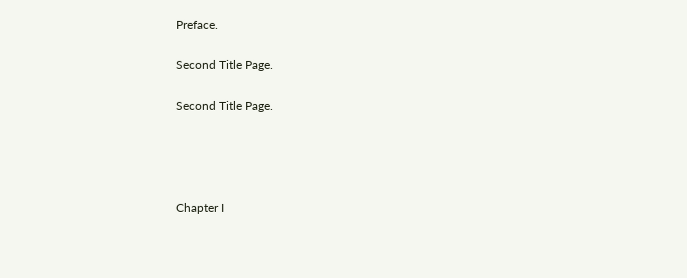Preface.

Second Title Page.

Second Title Page.




Chapter I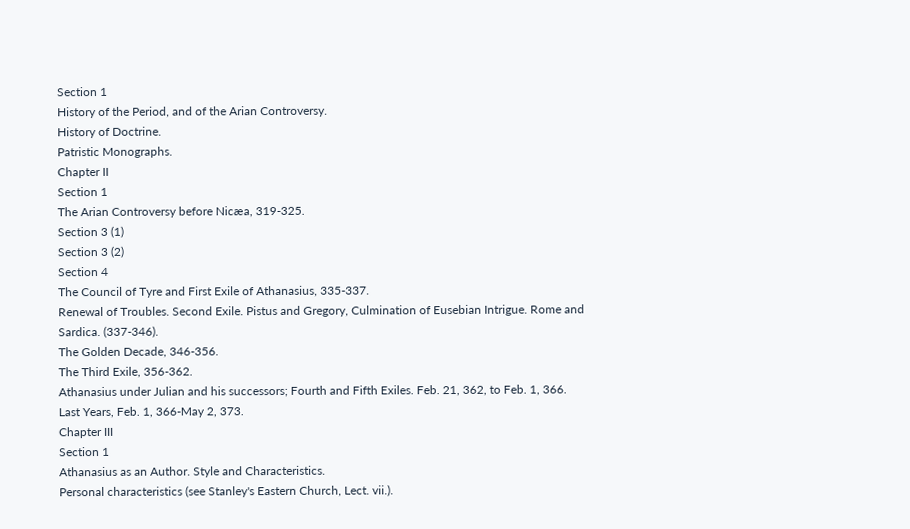Section 1
History of the Period, and of the Arian Controversy.
History of Doctrine.
Patristic Monographs.
Chapter II
Section 1
The Arian Controversy before Nicæa, 319-325.
Section 3 (1)
Section 3 (2)
Section 4
The Council of Tyre and First Exile of Athanasius, 335-337.
Renewal of Troubles. Second Exile. Pistus and Gregory, Culmination of Eusebian Intrigue. Rome and Sardica. (337-346).
The Golden Decade, 346-356.
The Third Exile, 356-362.
Athanasius under Julian and his successors; Fourth and Fifth Exiles. Feb. 21, 362, to Feb. 1, 366.
Last Years, Feb. 1, 366-May 2, 373.
Chapter III
Section 1
Athanasius as an Author. Style and Characteristics.
Personal characteristics (see Stanley's Eastern Church, Lect. vii.).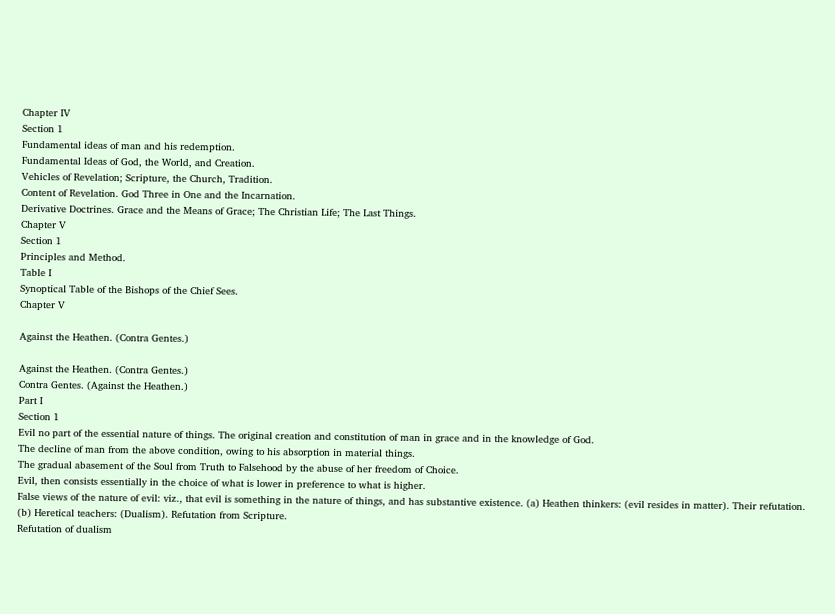Chapter IV
Section 1
Fundamental ideas of man and his redemption.
Fundamental Ideas of God, the World, and Creation.
Vehicles of Revelation; Scripture, the Church, Tradition.
Content of Revelation. God Three in One and the Incarnation.
Derivative Doctrines. Grace and the Means of Grace; The Christian Life; The Last Things.
Chapter V
Section 1
Principles and Method.
Table I
Synoptical Table of the Bishops of the Chief Sees.
Chapter V

Against the Heathen. (Contra Gentes.)

Against the Heathen. (Contra Gentes.)
Contra Gentes. (Against the Heathen.)
Part I
Section 1
Evil no part of the essential nature of things. The original creation and constitution of man in grace and in the knowledge of God.
The decline of man from the above condition, owing to his absorption in material things.
The gradual abasement of the Soul from Truth to Falsehood by the abuse of her freedom of Choice.
Evil, then consists essentially in the choice of what is lower in preference to what is higher.
False views of the nature of evil: viz., that evil is something in the nature of things, and has substantive existence. (a) Heathen thinkers: (evil resides in matter). Their refutation. (b) Heretical teachers: (Dualism). Refutation from Scripture.
Refutation of dualism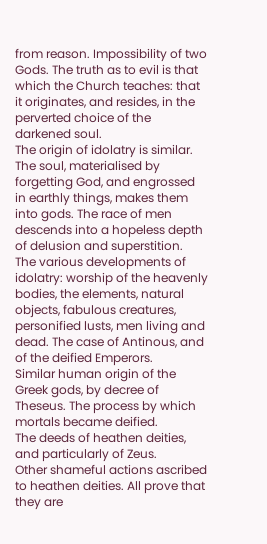from reason. Impossibility of two Gods. The truth as to evil is that which the Church teaches: that it originates, and resides, in the perverted choice of the darkened soul.
The origin of idolatry is similar. The soul, materialised by forgetting God, and engrossed in earthly things, makes them into gods. The race of men descends into a hopeless depth of delusion and superstition.
The various developments of idolatry: worship of the heavenly bodies, the elements, natural objects, fabulous creatures, personified lusts, men living and dead. The case of Antinous, and of the deified Emperors.
Similar human origin of the Greek gods, by decree of Theseus. The process by which mortals became deified.
The deeds of heathen deities, and particularly of Zeus.
Other shameful actions ascribed to heathen deities. All prove that they are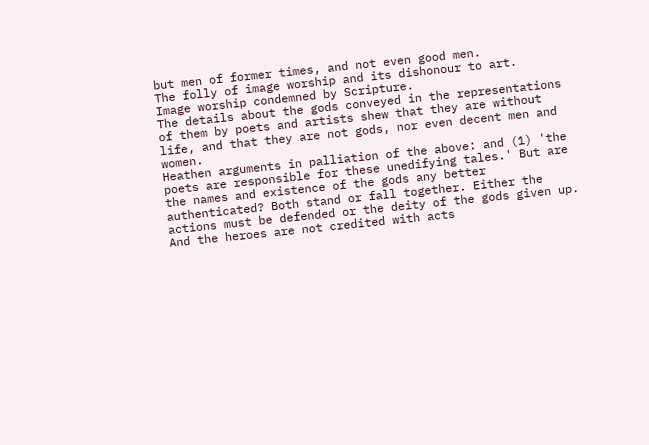but men of former times, and not even good men.
The folly of image worship and its dishonour to art.
Image worship condemned by Scripture.
The details about the gods conveyed in the representations of them by poets and artists shew that they are without life, and that they are not gods, nor even decent men and women.
Heathen arguments in palliation of the above: and (1) 'the poets are responsible for these unedifying tales.' But are the names and existence of the gods any better authenticated? Both stand or fall together. Either the actions must be defended or the deity of the gods given up. And the heroes are not credited with acts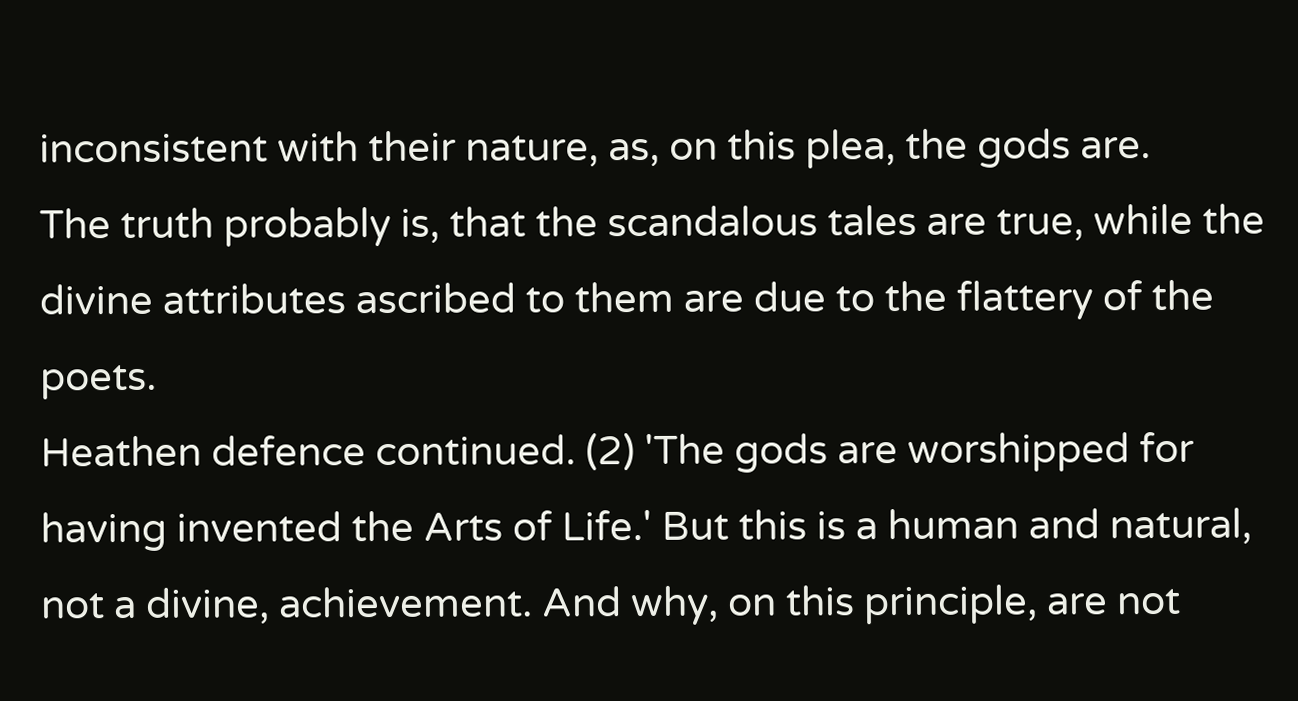inconsistent with their nature, as, on this plea, the gods are.
The truth probably is, that the scandalous tales are true, while the divine attributes ascribed to them are due to the flattery of the poets.
Heathen defence continued. (2) 'The gods are worshipped for having invented the Arts of Life.' But this is a human and natural, not a divine, achievement. And why, on this principle, are not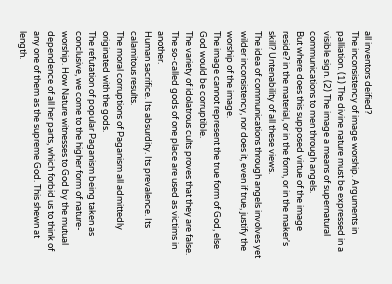all inventors deified?
The inconsistency of image worship. Arguments in palliation. (1) The divine nature must be expressed in a visible sign. (2) The image a means of supernatural communications to men through angels.
But where does this supposed virtue of the image reside? in the material, or in the form, or in the maker's skill? Untenability of all these views.
The idea of communications through angels involves yet wilder inconsistency, nor does it, even if true, justify the worship of the image.
The image cannot represent the true form of God, else God would be corruptible.
The variety of idolatrous cults proves that they are false.
The so-called gods of one place are used as victims in another.
Human sacrifice. Its absurdity. Its prevalence. Its calamitous results.
The moral corruptions of Paganism all admittedly originated with the gods.
The refutation of popular Paganism being taken as conclusive, we come to the higher form of nature-worship. How Nature witnesses to God by the mutual dependence of all her parts, which forbid us to think of any one of them as the supreme God. This shewn at length.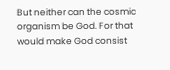But neither can the cosmic organism be God. For that would make God consist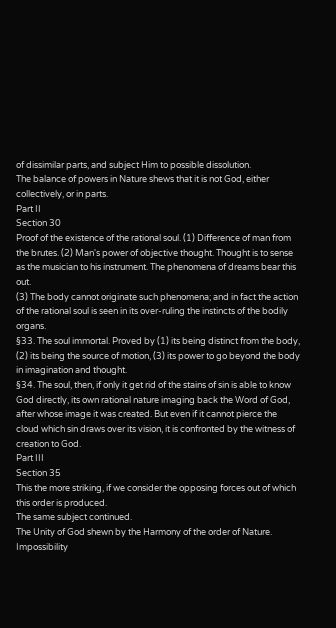of dissimilar parts, and subject Him to possible dissolution.
The balance of powers in Nature shews that it is not God, either collectively, or in parts.
Part II
Section 30
Proof of the existence of the rational soul. (1) Difference of man from the brutes. (2) Man's power of objective thought. Thought is to sense as the musician to his instrument. The phenomena of dreams bear this out.
(3) The body cannot originate such phenomena; and in fact the action of the rational soul is seen in its over-ruling the instincts of the bodily organs.
§33. The soul immortal. Proved by (1) its being distinct from the body, (2) its being the source of motion, (3) its power to go beyond the body in imagination and thought.
§34. The soul, then, if only it get rid of the stains of sin is able to know God directly, its own rational nature imaging back the Word of God, after whose image it was created. But even if it cannot pierce the cloud which sin draws over its vision, it is confronted by the witness of creation to God.
Part III
Section 35
This the more striking, if we consider the opposing forces out of which this order is produced.
The same subject continued.
The Unity of God shewn by the Harmony of the order of Nature.
Impossibility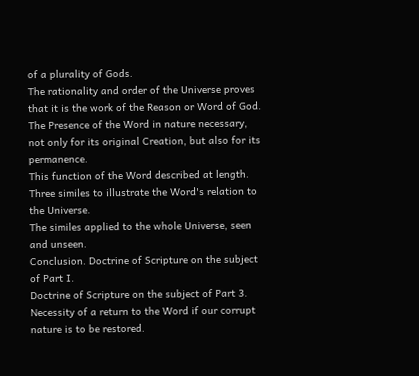of a plurality of Gods.
The rationality and order of the Universe proves that it is the work of the Reason or Word of God.
The Presence of the Word in nature necessary, not only for its original Creation, but also for its permanence.
This function of the Word described at length.
Three similes to illustrate the Word's relation to the Universe.
The similes applied to the whole Universe, seen and unseen.
Conclusion. Doctrine of Scripture on the subject of Part I.
Doctrine of Scripture on the subject of Part 3.
Necessity of a return to the Word if our corrupt nature is to be restored.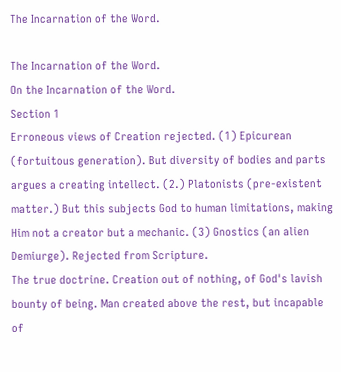The Incarnation of the Word.

The Incarnation of the Word.
On the Incarnation of the Word.
Section 1
Erroneous views of Creation rejected. (1) Epicurean (fortuitous generation). But diversity of bodies and parts argues a creating intellect. (2.) Platonists (pre-existent matter.) But this subjects God to human limitations, making Him not a creator but a mechanic. (3) Gnostics (an alien Demiurge). Rejected from Scripture.
The true doctrine. Creation out of nothing, of God's lavish bounty of being. Man created above the rest, but incapable of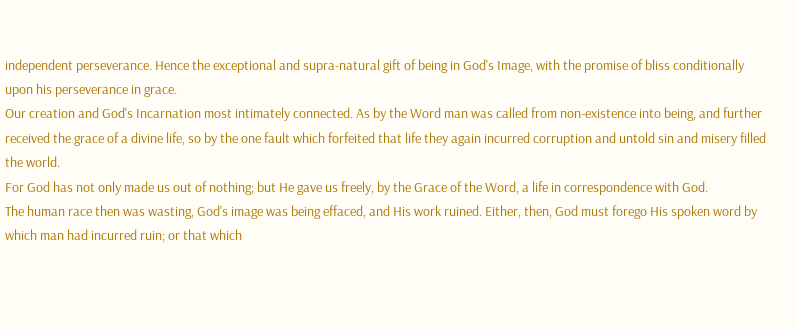independent perseverance. Hence the exceptional and supra-natural gift of being in God's Image, with the promise of bliss conditionally upon his perseverance in grace.
Our creation and God's Incarnation most intimately connected. As by the Word man was called from non-existence into being, and further received the grace of a divine life, so by the one fault which forfeited that life they again incurred corruption and untold sin and misery filled the world.
For God has not only made us out of nothing; but He gave us freely, by the Grace of the Word, a life in correspondence with God.
The human race then was wasting, God's image was being effaced, and His work ruined. Either, then, God must forego His spoken word by which man had incurred ruin; or that which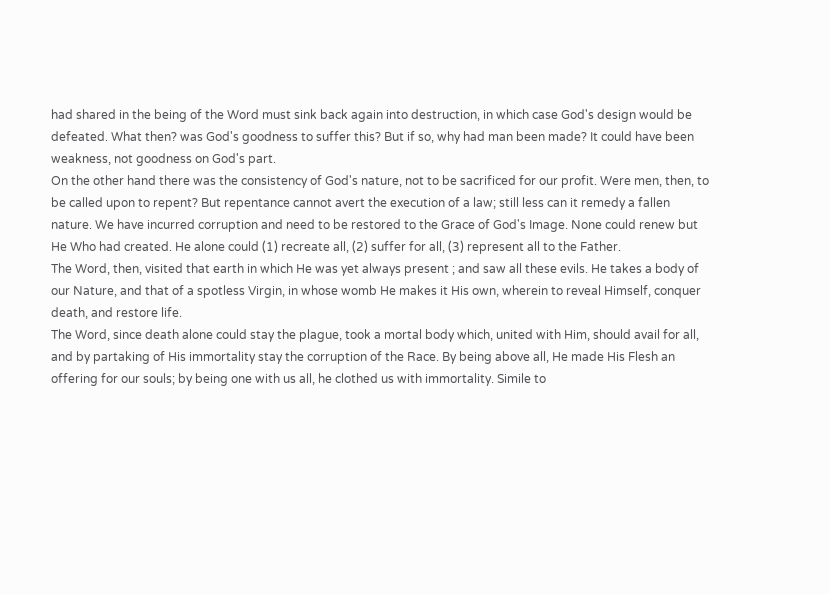had shared in the being of the Word must sink back again into destruction, in which case God's design would be defeated. What then? was God's goodness to suffer this? But if so, why had man been made? It could have been weakness, not goodness on God's part.
On the other hand there was the consistency of God's nature, not to be sacrificed for our profit. Were men, then, to be called upon to repent? But repentance cannot avert the execution of a law; still less can it remedy a fallen nature. We have incurred corruption and need to be restored to the Grace of God's Image. None could renew but He Who had created. He alone could (1) recreate all, (2) suffer for all, (3) represent all to the Father.
The Word, then, visited that earth in which He was yet always present ; and saw all these evils. He takes a body of our Nature, and that of a spotless Virgin, in whose womb He makes it His own, wherein to reveal Himself, conquer death, and restore life.
The Word, since death alone could stay the plague, took a mortal body which, united with Him, should avail for all, and by partaking of His immortality stay the corruption of the Race. By being above all, He made His Flesh an offering for our souls; by being one with us all, he clothed us with immortality. Simile to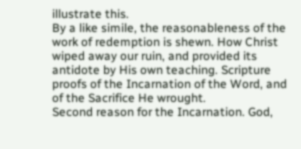illustrate this.
By a like simile, the reasonableness of the work of redemption is shewn. How Christ wiped away our ruin, and provided its antidote by His own teaching. Scripture proofs of the Incarnation of the Word, and of the Sacrifice He wrought.
Second reason for the Incarnation. God,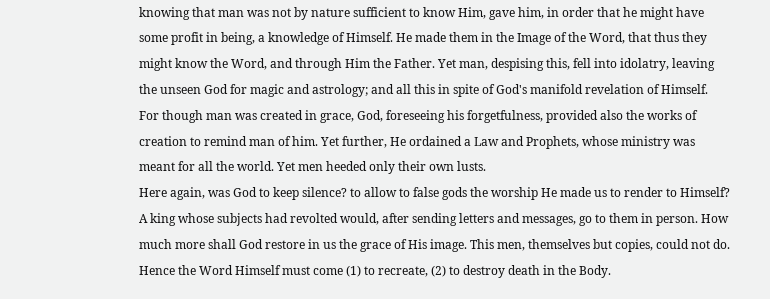knowing that man was not by nature sufficient to know Him, gave him, in order that he might have some profit in being, a knowledge of Himself. He made them in the Image of the Word, that thus they might know the Word, and through Him the Father. Yet man, despising this, fell into idolatry, leaving the unseen God for magic and astrology; and all this in spite of God's manifold revelation of Himself.
For though man was created in grace, God, foreseeing his forgetfulness, provided also the works of creation to remind man of him. Yet further, He ordained a Law and Prophets, whose ministry was meant for all the world. Yet men heeded only their own lusts.
Here again, was God to keep silence? to allow to false gods the worship He made us to render to Himself? A king whose subjects had revolted would, after sending letters and messages, go to them in person. How much more shall God restore in us the grace of His image. This men, themselves but copies, could not do. Hence the Word Himself must come (1) to recreate, (2) to destroy death in the Body.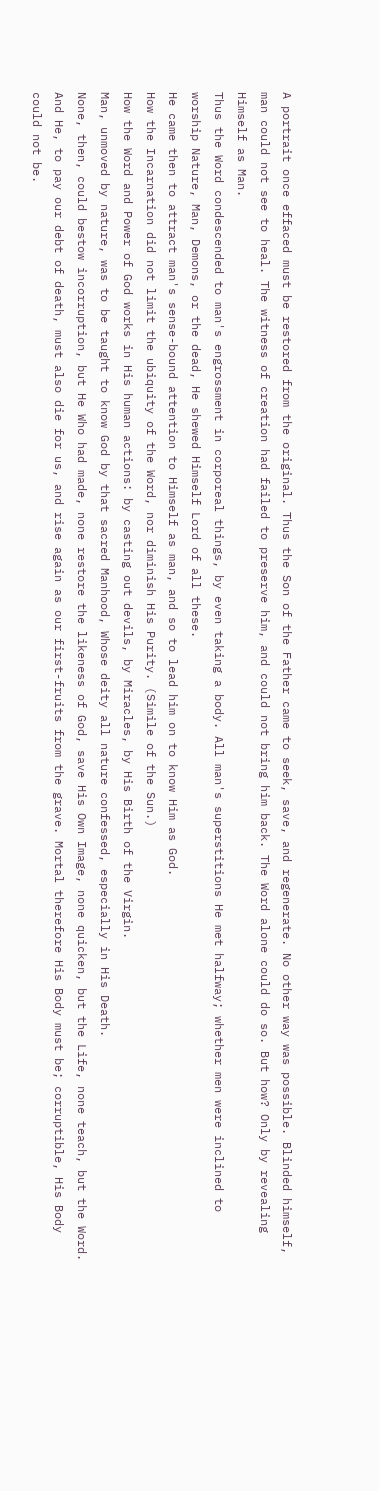A portrait once effaced must be restored from the original. Thus the Son of the Father came to seek, save, and regenerate. No other way was possible. Blinded himself, man could not see to heal. The witness of creation had failed to preserve him, and could not bring him back. The Word alone could do so. But how? Only by revealing Himself as Man.
Thus the Word condescended to man's engrossment in corporeal things, by even taking a body. All man's superstitions He met halfway; whether men were inclined to worship Nature, Man, Demons, or the dead, He shewed Himself Lord of all these.
He came then to attract man's sense-bound attention to Himself as man, and so to lead him on to know Him as God.
How the Incarnation did not limit the ubiquity of the Word, nor diminish His Purity. (Simile of the Sun.)
How the Word and Power of God works in His human actions: by casting out devils, by Miracles, by His Birth of the Virgin.
Man, unmoved by nature, was to be taught to know God by that sacred Manhood, Whose deity all nature confessed, especially in His Death.
None, then, could bestow incorruption, but He Who had made, none restore the likeness of God, save His Own Image, none quicken, but the Life, none teach, but the Word. And He, to pay our debt of death, must also die for us, and rise again as our first-fruits from the grave. Mortal therefore His Body must be; corruptible, His Body could not be.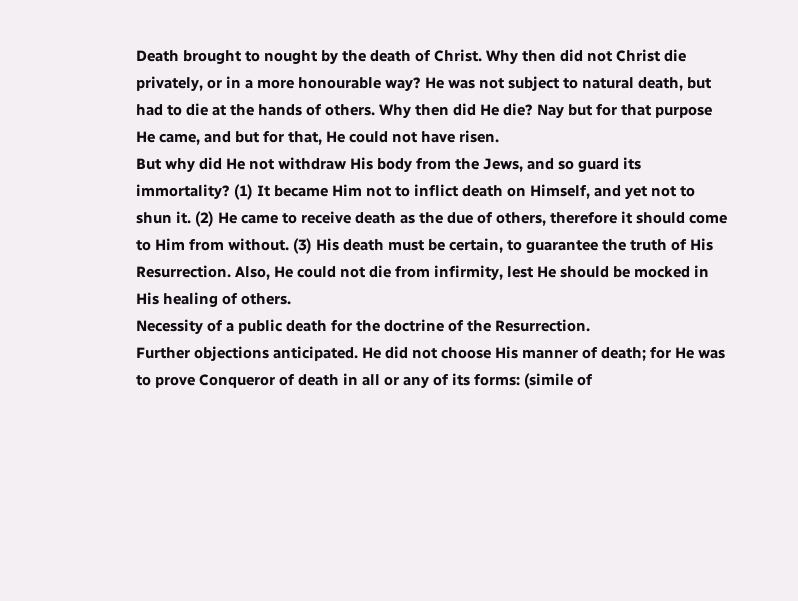Death brought to nought by the death of Christ. Why then did not Christ die privately, or in a more honourable way? He was not subject to natural death, but had to die at the hands of others. Why then did He die? Nay but for that purpose He came, and but for that, He could not have risen.
But why did He not withdraw His body from the Jews, and so guard its immortality? (1) It became Him not to inflict death on Himself, and yet not to shun it. (2) He came to receive death as the due of others, therefore it should come to Him from without. (3) His death must be certain, to guarantee the truth of His Resurrection. Also, He could not die from infirmity, lest He should be mocked in His healing of others.
Necessity of a public death for the doctrine of the Resurrection.
Further objections anticipated. He did not choose His manner of death; for He was to prove Conqueror of death in all or any of its forms: (simile of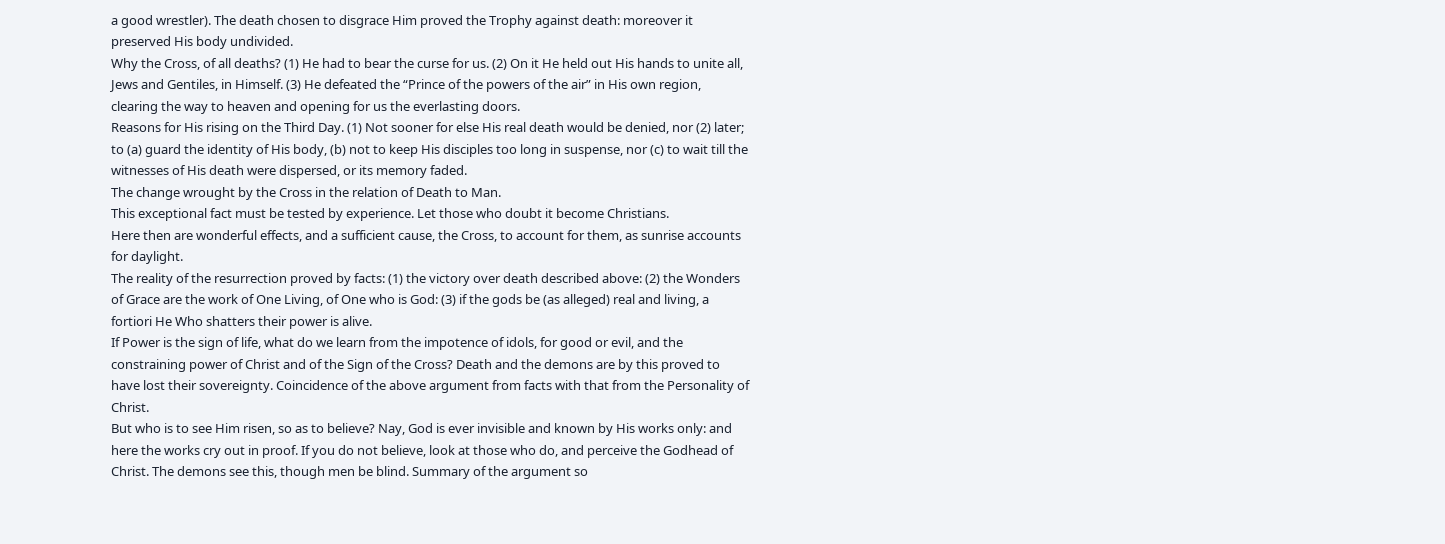a good wrestler). The death chosen to disgrace Him proved the Trophy against death: moreover it preserved His body undivided.
Why the Cross, of all deaths? (1) He had to bear the curse for us. (2) On it He held out His hands to unite all, Jews and Gentiles, in Himself. (3) He defeated the “Prince of the powers of the air” in His own region, clearing the way to heaven and opening for us the everlasting doors.
Reasons for His rising on the Third Day. (1) Not sooner for else His real death would be denied, nor (2) later; to (a) guard the identity of His body, (b) not to keep His disciples too long in suspense, nor (c) to wait till the witnesses of His death were dispersed, or its memory faded.
The change wrought by the Cross in the relation of Death to Man.
This exceptional fact must be tested by experience. Let those who doubt it become Christians.
Here then are wonderful effects, and a sufficient cause, the Cross, to account for them, as sunrise accounts for daylight.
The reality of the resurrection proved by facts: (1) the victory over death described above: (2) the Wonders of Grace are the work of One Living, of One who is God: (3) if the gods be (as alleged) real and living, a fortiori He Who shatters their power is alive.
If Power is the sign of life, what do we learn from the impotence of idols, for good or evil, and the constraining power of Christ and of the Sign of the Cross? Death and the demons are by this proved to have lost their sovereignty. Coincidence of the above argument from facts with that from the Personality of Christ.
But who is to see Him risen, so as to believe? Nay, God is ever invisible and known by His works only: and here the works cry out in proof. If you do not believe, look at those who do, and perceive the Godhead of Christ. The demons see this, though men be blind. Summary of the argument so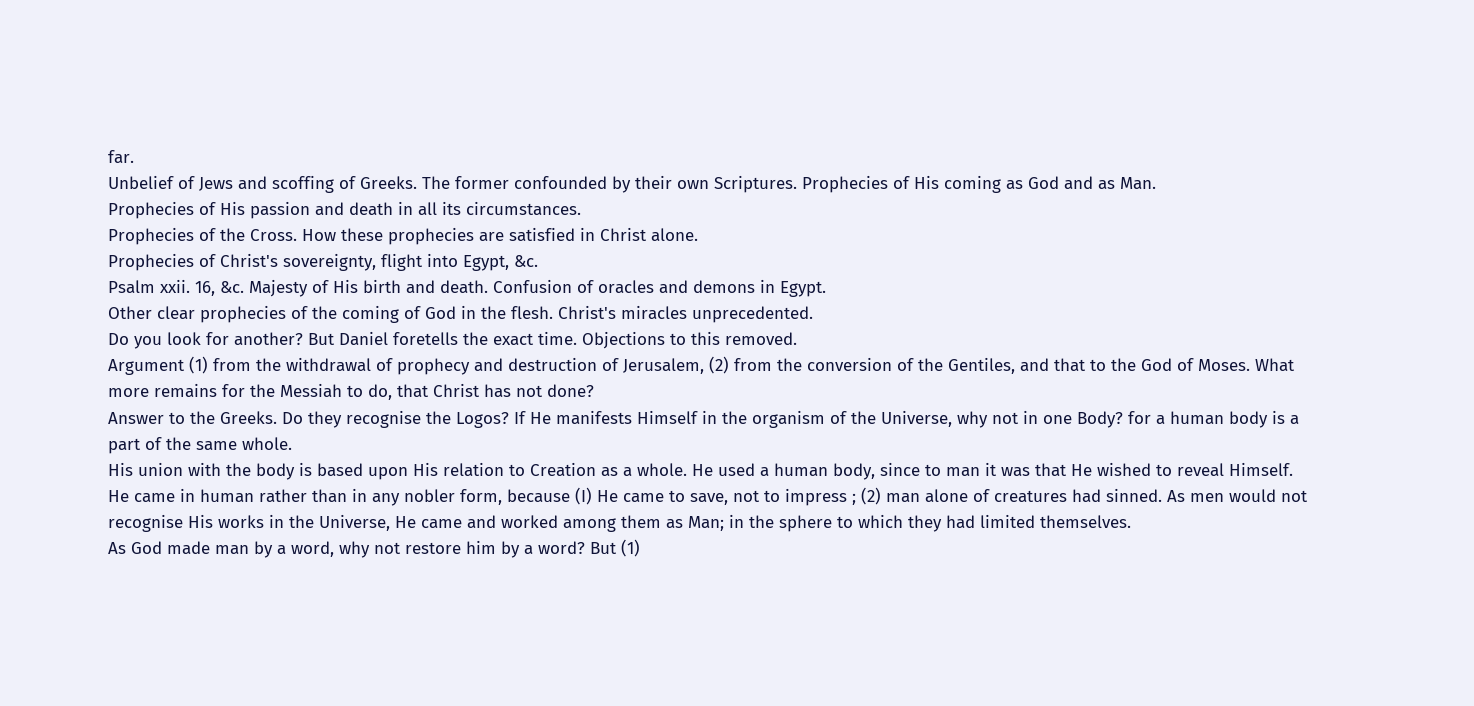far.
Unbelief of Jews and scoffing of Greeks. The former confounded by their own Scriptures. Prophecies of His coming as God and as Man.
Prophecies of His passion and death in all its circumstances.
Prophecies of the Cross. How these prophecies are satisfied in Christ alone.
Prophecies of Christ's sovereignty, flight into Egypt, &c.
Psalm xxii. 16, &c. Majesty of His birth and death. Confusion of oracles and demons in Egypt.
Other clear prophecies of the coming of God in the flesh. Christ's miracles unprecedented.
Do you look for another? But Daniel foretells the exact time. Objections to this removed.
Argument (1) from the withdrawal of prophecy and destruction of Jerusalem, (2) from the conversion of the Gentiles, and that to the God of Moses. What more remains for the Messiah to do, that Christ has not done?
Answer to the Greeks. Do they recognise the Logos? If He manifests Himself in the organism of the Universe, why not in one Body? for a human body is a part of the same whole.
His union with the body is based upon His relation to Creation as a whole. He used a human body, since to man it was that He wished to reveal Himself.
He came in human rather than in any nobler form, because (I) He came to save, not to impress ; (2) man alone of creatures had sinned. As men would not recognise His works in the Universe, He came and worked among them as Man; in the sphere to which they had limited themselves.
As God made man by a word, why not restore him by a word? But (1)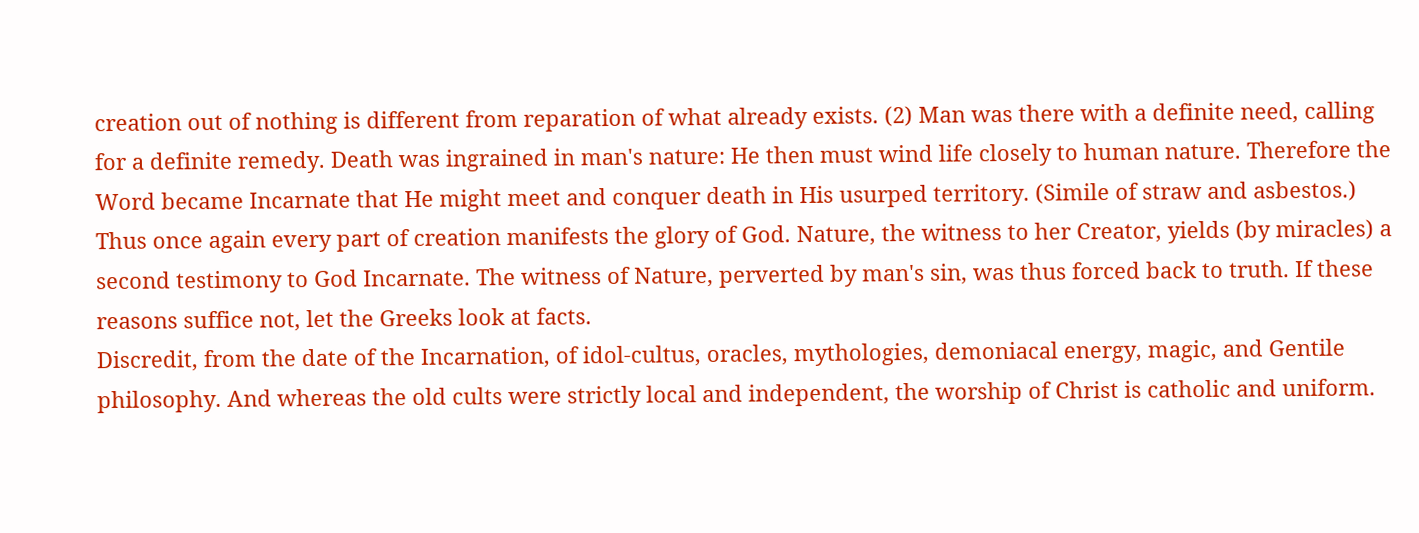creation out of nothing is different from reparation of what already exists. (2) Man was there with a definite need, calling for a definite remedy. Death was ingrained in man's nature: He then must wind life closely to human nature. Therefore the Word became Incarnate that He might meet and conquer death in His usurped territory. (Simile of straw and asbestos.)
Thus once again every part of creation manifests the glory of God. Nature, the witness to her Creator, yields (by miracles) a second testimony to God Incarnate. The witness of Nature, perverted by man's sin, was thus forced back to truth. If these reasons suffice not, let the Greeks look at facts.
Discredit, from the date of the Incarnation, of idol-cultus, oracles, mythologies, demoniacal energy, magic, and Gentile philosophy. And whereas the old cults were strictly local and independent, the worship of Christ is catholic and uniform.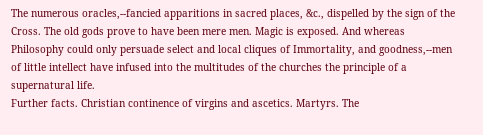The numerous oracles,--fancied apparitions in sacred places, &c., dispelled by the sign of the Cross. The old gods prove to have been mere men. Magic is exposed. And whereas Philosophy could only persuade select and local cliques of Immortality, and goodness,--men of little intellect have infused into the multitudes of the churches the principle of a supernatural life.
Further facts. Christian continence of virgins and ascetics. Martyrs. The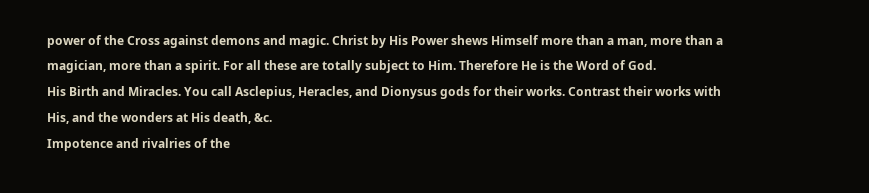power of the Cross against demons and magic. Christ by His Power shews Himself more than a man, more than a magician, more than a spirit. For all these are totally subject to Him. Therefore He is the Word of God.
His Birth and Miracles. You call Asclepius, Heracles, and Dionysus gods for their works. Contrast their works with His, and the wonders at His death, &c.
Impotence and rivalries of the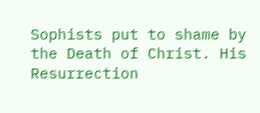Sophists put to shame by the Death of Christ. His Resurrection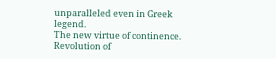unparalleled even in Greek legend.
The new virtue of continence. Revolution of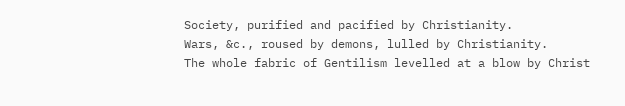Society, purified and pacified by Christianity.
Wars, &c., roused by demons, lulled by Christianity.
The whole fabric of Gentilism levelled at a blow by Christ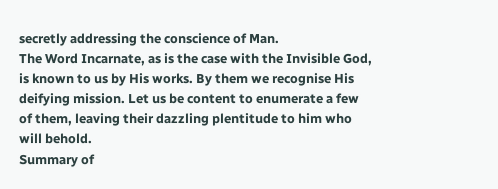secretly addressing the conscience of Man.
The Word Incarnate, as is the case with the Invisible God, is known to us by His works. By them we recognise His deifying mission. Let us be content to enumerate a few of them, leaving their dazzling plentitude to him who will behold.
Summary of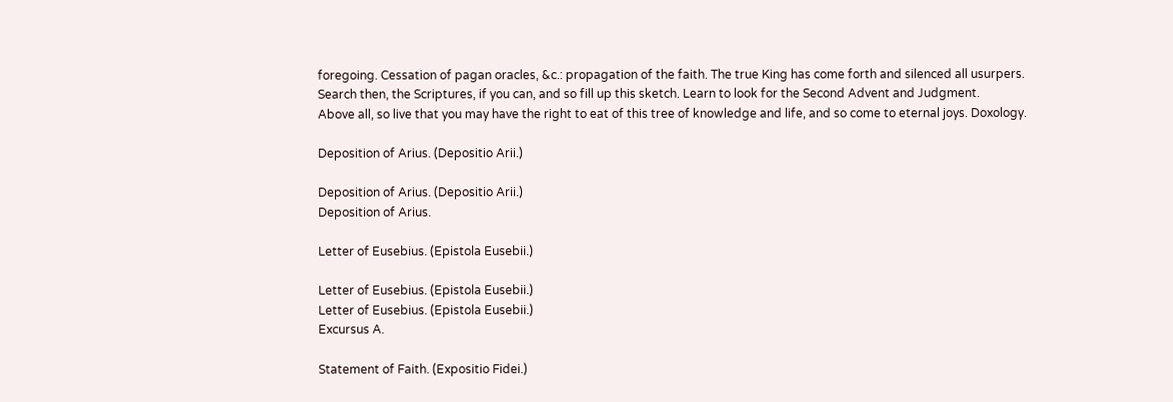foregoing. Cessation of pagan oracles, &c.: propagation of the faith. The true King has come forth and silenced all usurpers.
Search then, the Scriptures, if you can, and so fill up this sketch. Learn to look for the Second Advent and Judgment.
Above all, so live that you may have the right to eat of this tree of knowledge and life, and so come to eternal joys. Doxology.

Deposition of Arius. (Depositio Arii.)

Deposition of Arius. (Depositio Arii.)
Deposition of Arius.

Letter of Eusebius. (Epistola Eusebii.)

Letter of Eusebius. (Epistola Eusebii.)
Letter of Eusebius. (Epistola Eusebii.)
Excursus A.

Statement of Faith. (Expositio Fidei.)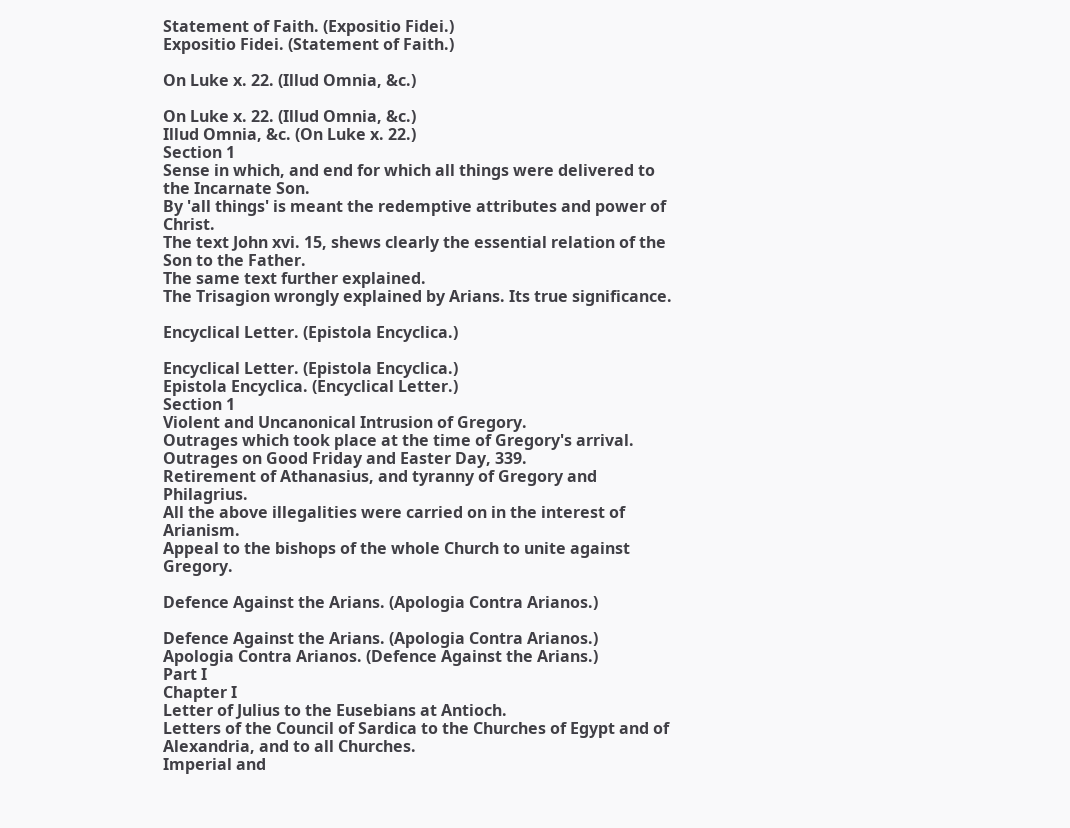Statement of Faith. (Expositio Fidei.)
Expositio Fidei. (Statement of Faith.)

On Luke x. 22. (Illud Omnia, &c.)

On Luke x. 22. (Illud Omnia, &c.)
Illud Omnia, &c. (On Luke x. 22.)
Section 1
Sense in which, and end for which all things were delivered to the Incarnate Son.
By 'all things' is meant the redemptive attributes and power of Christ.
The text John xvi. 15, shews clearly the essential relation of the Son to the Father.
The same text further explained.
The Trisagion wrongly explained by Arians. Its true significance.

Encyclical Letter. (Epistola Encyclica.)

Encyclical Letter. (Epistola Encyclica.)
Epistola Encyclica. (Encyclical Letter.)
Section 1
Violent and Uncanonical Intrusion of Gregory.
Outrages which took place at the time of Gregory's arrival.
Outrages on Good Friday and Easter Day, 339.
Retirement of Athanasius, and tyranny of Gregory and Philagrius.
All the above illegalities were carried on in the interest of Arianism.
Appeal to the bishops of the whole Church to unite against Gregory.

Defence Against the Arians. (Apologia Contra Arianos.)

Defence Against the Arians. (Apologia Contra Arianos.)
Apologia Contra Arianos. (Defence Against the Arians.)
Part I
Chapter I
Letter of Julius to the Eusebians at Antioch.
Letters of the Council of Sardica to the Churches of Egypt and of Alexandria, and to all Churches.
Imperial and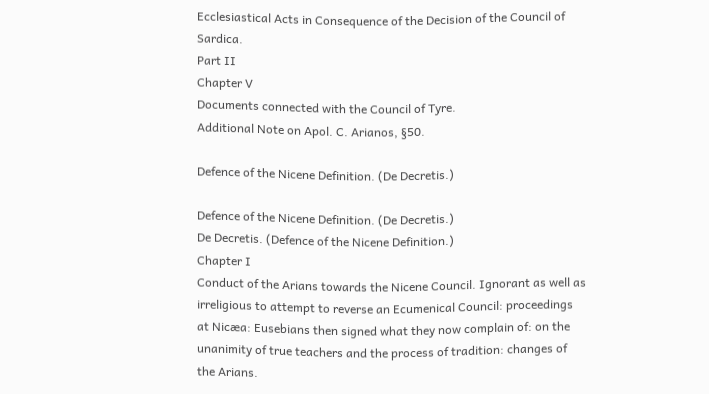Ecclesiastical Acts in Consequence of the Decision of the Council of Sardica.
Part II
Chapter V
Documents connected with the Council of Tyre.
Additional Note on Apol. C. Arianos, §50.

Defence of the Nicene Definition. (De Decretis.)

Defence of the Nicene Definition. (De Decretis.)
De Decretis. (Defence of the Nicene Definition.)
Chapter I
Conduct of the Arians towards the Nicene Council. Ignorant as well as irreligious to attempt to reverse an Ecumenical Council: proceedings at Nicæa: Eusebians then signed what they now complain of: on the unanimity of true teachers and the process of tradition: changes of the Arians.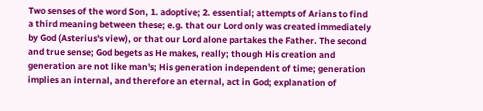Two senses of the word Son, 1. adoptive; 2. essential; attempts of Arians to find a third meaning between these; e.g. that our Lord only was created immediately by God (Asterius's view), or that our Lord alone partakes the Father. The second and true sense; God begets as He makes, really; though His creation and generation are not like man's; His generation independent of time; generation implies an internal, and therefore an eternal, act in God; explanation of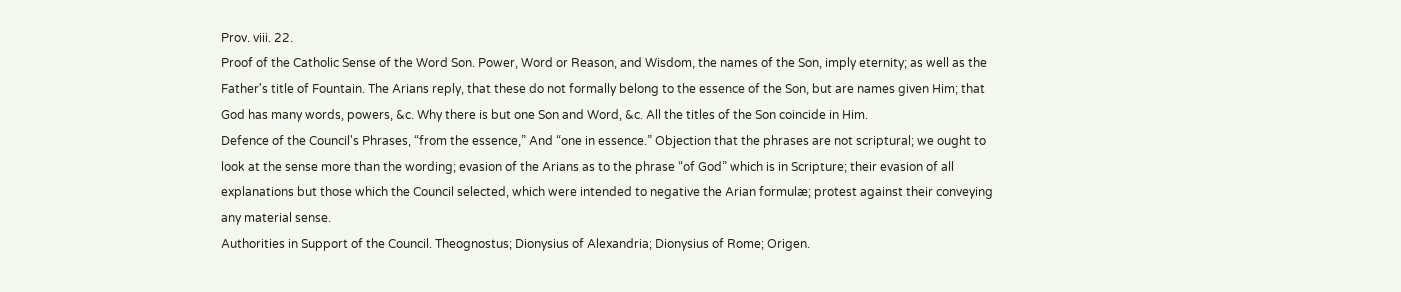Prov. viii. 22.
Proof of the Catholic Sense of the Word Son. Power, Word or Reason, and Wisdom, the names of the Son, imply eternity; as well as the Father's title of Fountain. The Arians reply, that these do not formally belong to the essence of the Son, but are names given Him; that God has many words, powers, &c. Why there is but one Son and Word, &c. All the titles of the Son coincide in Him.
Defence of the Council's Phrases, “from the essence,” And “one in essence.” Objection that the phrases are not scriptural; we ought to look at the sense more than the wording; evasion of the Arians as to the phrase “of God” which is in Scripture; their evasion of all explanations but those which the Council selected, which were intended to negative the Arian formulæ; protest against their conveying any material sense.
Authorities in Support of the Council. Theognostus; Dionysius of Alexandria; Dionysius of Rome; Origen.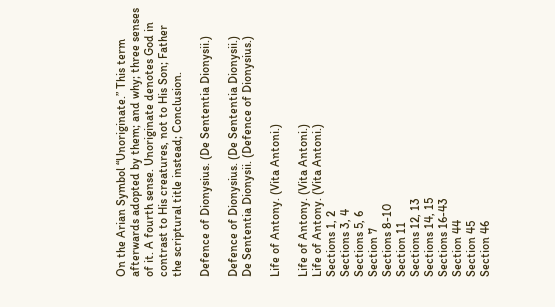On the Arian Symbol “Unoriginate.” This term afterwards adopted by them; and why; three senses of it. A fourth sense. Unoriginate denotes God in contrast to His creatures, not to His Son; Father the scriptural title instead; Conclusion.

Defence of Dionysius. (De Sententia Dionysii.)

Defence of Dionysius. (De Sententia Dionysii.)
De Sententia Dionysii. (Defence of Dionysius.)

Life of Antony. (Vita Antoni.)

Life of Antony. (Vita Antoni.)
Life of Antony. (Vita Antoni.)
Sections 1, 2
Sections 3, 4
Sections 5, 6
Section 7
Sections 8-10
Section 11
Sections 12, 13
Sections 14, 15
Sections 16-43
Section 44
Section 45
Section 46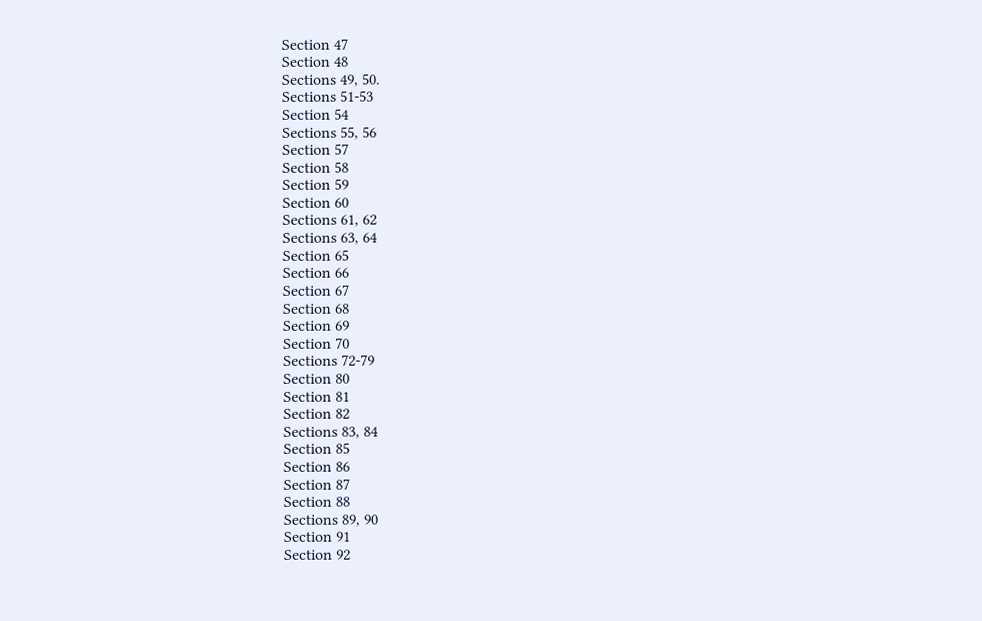Section 47
Section 48
Sections 49, 50.
Sections 51-53
Section 54
Sections 55, 56
Section 57
Section 58
Section 59
Section 60
Sections 61, 62
Sections 63, 64
Section 65
Section 66
Section 67
Section 68
Section 69
Section 70
Sections 72-79
Section 80
Section 81
Section 82
Sections 83, 84
Section 85
Section 86
Section 87
Section 88
Sections 89, 90
Section 91
Section 92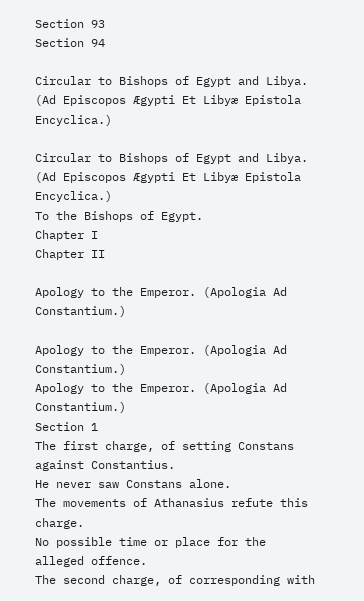Section 93
Section 94

Circular to Bishops of Egypt and Libya. (Ad Episcopos Ægypti Et Libyæ Epistola Encyclica.)

Circular to Bishops of Egypt and Libya. (Ad Episcopos Ægypti Et Libyæ Epistola Encyclica.)
To the Bishops of Egypt.
Chapter I
Chapter II

Apology to the Emperor. (Apologia Ad Constantium.)

Apology to the Emperor. (Apologia Ad Constantium.)
Apology to the Emperor. (Apologia Ad Constantium.)
Section 1
The first charge, of setting Constans against Constantius.
He never saw Constans alone.
The movements of Athanasius refute this charge.
No possible time or place for the alleged offence.
The second charge, of corresponding with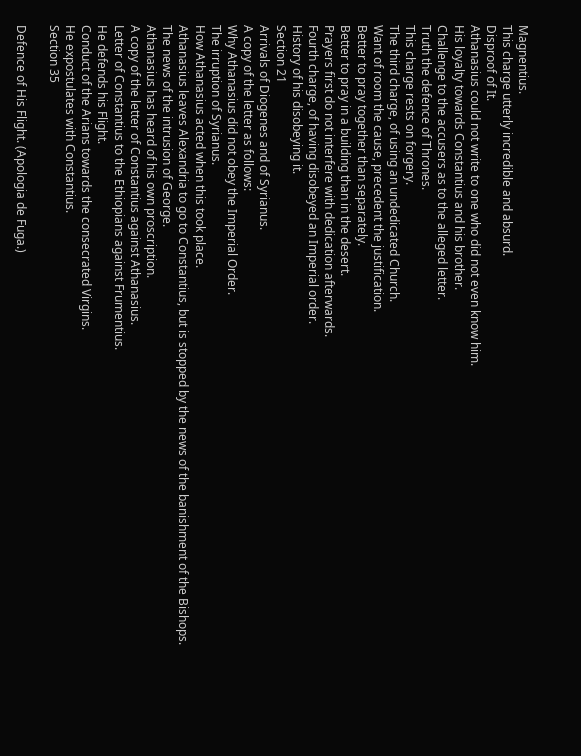Magnentius.
This charge utterly incredible and absurd.
Disproof of It.
Athanasius could not write to one who did not even know him.
His loyalty towards Constantius and his brother.
Challenge to the accusers as to the alleged letter.
Truth the defence of Thrones.
This charge rests on forgery.
The third charge, of using an undedicated Church.
Want of room the cause, precedent the justification.
Better to pray together than separately.
Better to pray in a building than in the desert.
Prayers first do not interfere with dedication afterwards.
Fourth charge, of having disobeyed an Imperial order.
History of his disobeying it.
Section 21
Arrivals of Diogenes and of Syrianus.
A copy of the letter as follows:
Why Athanasius did not obey the Imperial Order.
The irruption of Syrianus.
How Athanasius acted when this took place.
Athanasius leaves Alexandria to go to Constantius, but is stopped by the news of the banishment of the Bishops.
The news of the intrusion of George.
Athanasius has heard of his own proscription.
A copy of the letter of Constantius against Athanasius.
Letter of Constantius to the Ethiopians against Frumentius.
He defends his Flight.
Conduct of the Arians towards the consecrated Virgins.
He expostulates with Constantius.
Section 35

Defence of His Flight. (Apologia de Fuga.)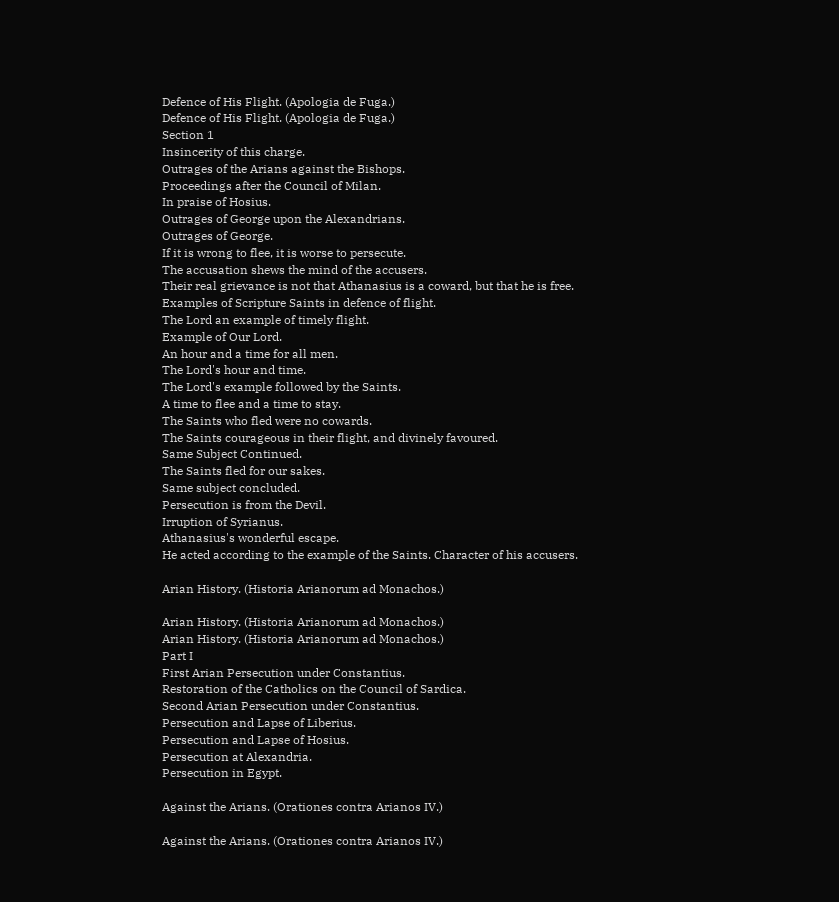Defence of His Flight. (Apologia de Fuga.)
Defence of His Flight. (Apologia de Fuga.)
Section 1
Insincerity of this charge.
Outrages of the Arians against the Bishops.
Proceedings after the Council of Milan.
In praise of Hosius.
Outrages of George upon the Alexandrians.
Outrages of George.
If it is wrong to flee, it is worse to persecute.
The accusation shews the mind of the accusers.
Their real grievance is not that Athanasius is a coward, but that he is free.
Examples of Scripture Saints in defence of flight.
The Lord an example of timely flight.
Example of Our Lord.
An hour and a time for all men.
The Lord's hour and time.
The Lord's example followed by the Saints.
A time to flee and a time to stay.
The Saints who fled were no cowards.
The Saints courageous in their flight, and divinely favoured.
Same Subject Continued.
The Saints fled for our sakes.
Same subject concluded.
Persecution is from the Devil.
Irruption of Syrianus.
Athanasius's wonderful escape.
He acted according to the example of the Saints. Character of his accusers.

Arian History. (Historia Arianorum ad Monachos.)

Arian History. (Historia Arianorum ad Monachos.)
Arian History. (Historia Arianorum ad Monachos.)
Part I
First Arian Persecution under Constantius.
Restoration of the Catholics on the Council of Sardica.
Second Arian Persecution under Constantius.
Persecution and Lapse of Liberius.
Persecution and Lapse of Hosius.
Persecution at Alexandria.
Persecution in Egypt.

Against the Arians. (Orationes contra Arianos IV.)

Against the Arians. (Orationes contra Arianos IV.)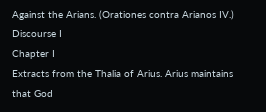Against the Arians. (Orationes contra Arianos IV.)
Discourse I
Chapter I
Extracts from the Thalia of Arius. Arius maintains that God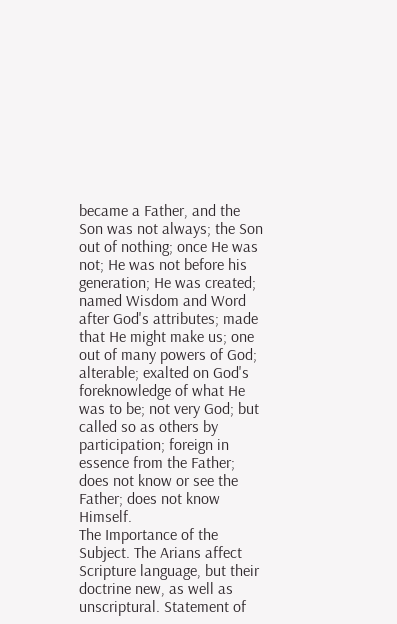became a Father, and the Son was not always; the Son out of nothing; once He was not; He was not before his generation; He was created; named Wisdom and Word after God's attributes; made that He might make us; one out of many powers of God; alterable; exalted on God's foreknowledge of what He was to be; not very God; but called so as others by participation; foreign in essence from the Father; does not know or see the Father; does not know Himself.
The Importance of the Subject. The Arians affect Scripture language, but their doctrine new, as well as unscriptural. Statement of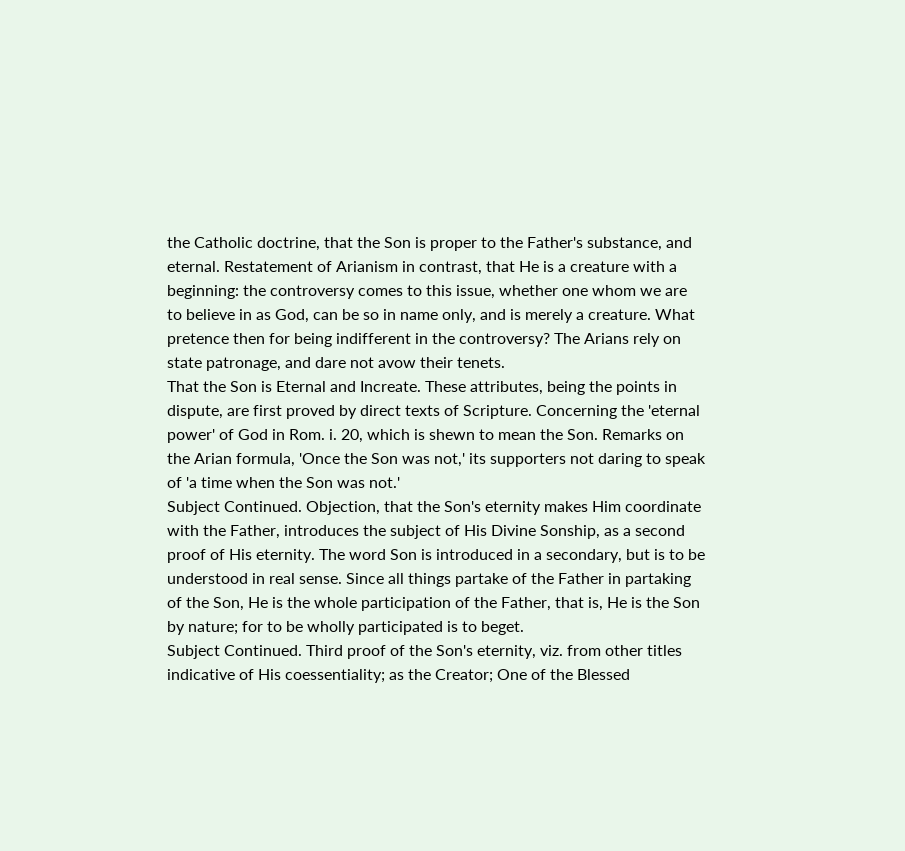the Catholic doctrine, that the Son is proper to the Father's substance, and eternal. Restatement of Arianism in contrast, that He is a creature with a beginning: the controversy comes to this issue, whether one whom we are to believe in as God, can be so in name only, and is merely a creature. What pretence then for being indifferent in the controversy? The Arians rely on state patronage, and dare not avow their tenets.
That the Son is Eternal and Increate. These attributes, being the points in dispute, are first proved by direct texts of Scripture. Concerning the 'eternal power' of God in Rom. i. 20, which is shewn to mean the Son. Remarks on the Arian formula, 'Once the Son was not,' its supporters not daring to speak of 'a time when the Son was not.'
Subject Continued. Objection, that the Son's eternity makes Him coordinate with the Father, introduces the subject of His Divine Sonship, as a second proof of His eternity. The word Son is introduced in a secondary, but is to be understood in real sense. Since all things partake of the Father in partaking of the Son, He is the whole participation of the Father, that is, He is the Son by nature; for to be wholly participated is to beget.
Subject Continued. Third proof of the Son's eternity, viz. from other titles indicative of His coessentiality; as the Creator; One of the Blessed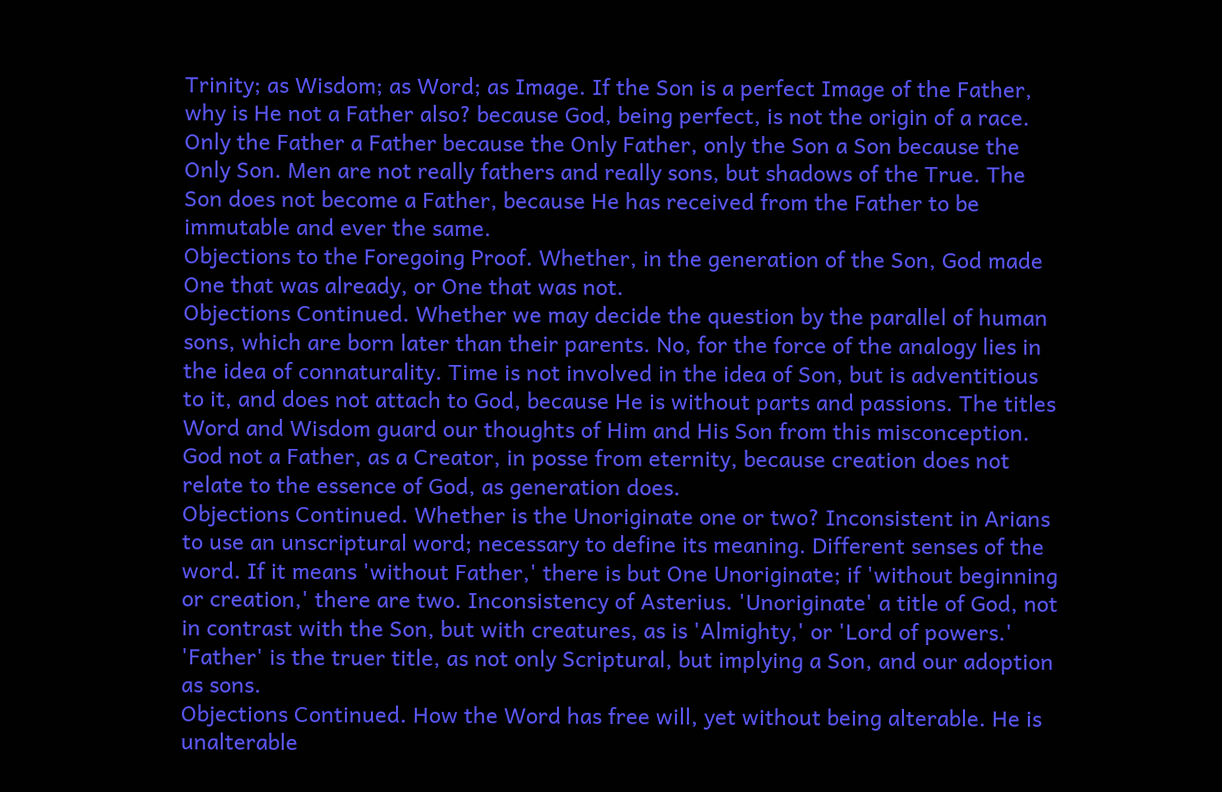Trinity; as Wisdom; as Word; as Image. If the Son is a perfect Image of the Father, why is He not a Father also? because God, being perfect, is not the origin of a race. Only the Father a Father because the Only Father, only the Son a Son because the Only Son. Men are not really fathers and really sons, but shadows of the True. The Son does not become a Father, because He has received from the Father to be immutable and ever the same.
Objections to the Foregoing Proof. Whether, in the generation of the Son, God made One that was already, or One that was not.
Objections Continued. Whether we may decide the question by the parallel of human sons, which are born later than their parents. No, for the force of the analogy lies in the idea of connaturality. Time is not involved in the idea of Son, but is adventitious to it, and does not attach to God, because He is without parts and passions. The titles Word and Wisdom guard our thoughts of Him and His Son from this misconception. God not a Father, as a Creator, in posse from eternity, because creation does not relate to the essence of God, as generation does.
Objections Continued. Whether is the Unoriginate one or two? Inconsistent in Arians to use an unscriptural word; necessary to define its meaning. Different senses of the word. If it means 'without Father,' there is but One Unoriginate; if 'without beginning or creation,' there are two. Inconsistency of Asterius. 'Unoriginate' a title of God, not in contrast with the Son, but with creatures, as is 'Almighty,' or 'Lord of powers.' 'Father' is the truer title, as not only Scriptural, but implying a Son, and our adoption as sons.
Objections Continued. How the Word has free will, yet without being alterable. He is unalterable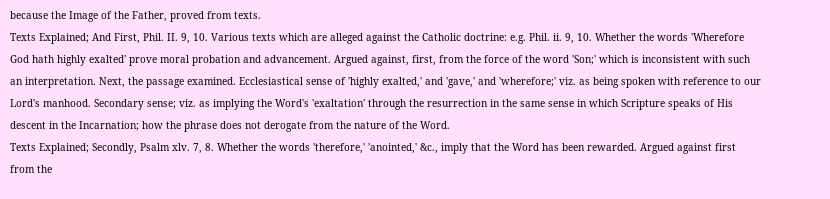because the Image of the Father, proved from texts.
Texts Explained; And First, Phil. II. 9, 10. Various texts which are alleged against the Catholic doctrine: e.g. Phil. ii. 9, 10. Whether the words 'Wherefore God hath highly exalted' prove moral probation and advancement. Argued against, first, from the force of the word 'Son;' which is inconsistent with such an interpretation. Next, the passage examined. Ecclesiastical sense of 'highly exalted,' and 'gave,' and 'wherefore;' viz. as being spoken with reference to our Lord's manhood. Secondary sense; viz. as implying the Word's 'exaltation' through the resurrection in the same sense in which Scripture speaks of His descent in the Incarnation; how the phrase does not derogate from the nature of the Word.
Texts Explained; Secondly, Psalm xlv. 7, 8. Whether the words 'therefore,' 'anointed,' &c., imply that the Word has been rewarded. Argued against first from the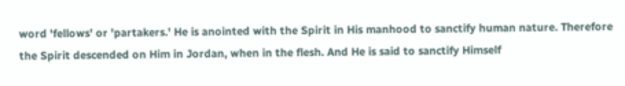word 'fellows' or 'partakers.' He is anointed with the Spirit in His manhood to sanctify human nature. Therefore the Spirit descended on Him in Jordan, when in the flesh. And He is said to sanctify Himself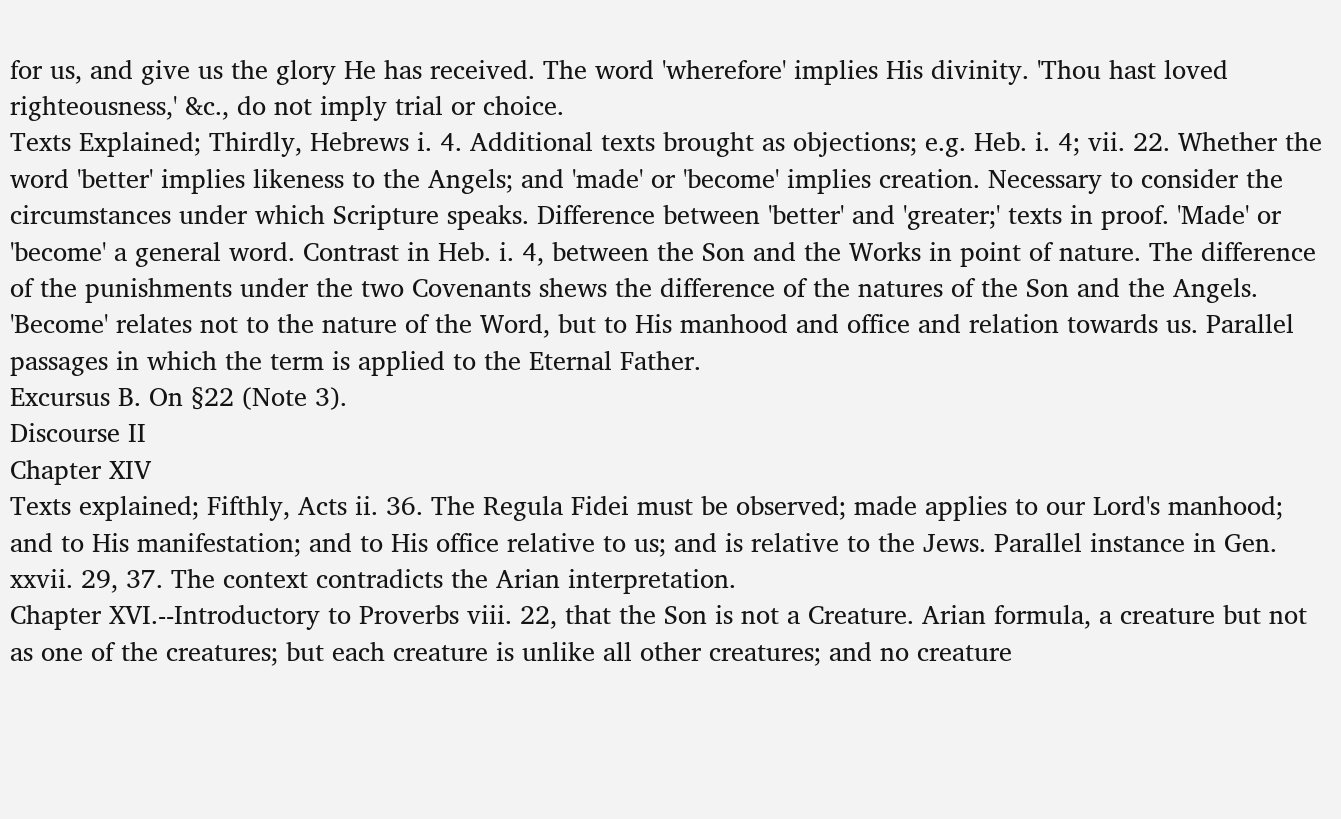for us, and give us the glory He has received. The word 'wherefore' implies His divinity. 'Thou hast loved righteousness,' &c., do not imply trial or choice.
Texts Explained; Thirdly, Hebrews i. 4. Additional texts brought as objections; e.g. Heb. i. 4; vii. 22. Whether the word 'better' implies likeness to the Angels; and 'made' or 'become' implies creation. Necessary to consider the circumstances under which Scripture speaks. Difference between 'better' and 'greater;' texts in proof. 'Made' or 'become' a general word. Contrast in Heb. i. 4, between the Son and the Works in point of nature. The difference of the punishments under the two Covenants shews the difference of the natures of the Son and the Angels. 'Become' relates not to the nature of the Word, but to His manhood and office and relation towards us. Parallel passages in which the term is applied to the Eternal Father.
Excursus B. On §22 (Note 3).
Discourse II
Chapter XIV
Texts explained; Fifthly, Acts ii. 36. The Regula Fidei must be observed; made applies to our Lord's manhood; and to His manifestation; and to His office relative to us; and is relative to the Jews. Parallel instance in Gen. xxvii. 29, 37. The context contradicts the Arian interpretation.
Chapter XVI.--Introductory to Proverbs viii. 22, that the Son is not a Creature. Arian formula, a creature but not as one of the creatures; but each creature is unlike all other creatures; and no creature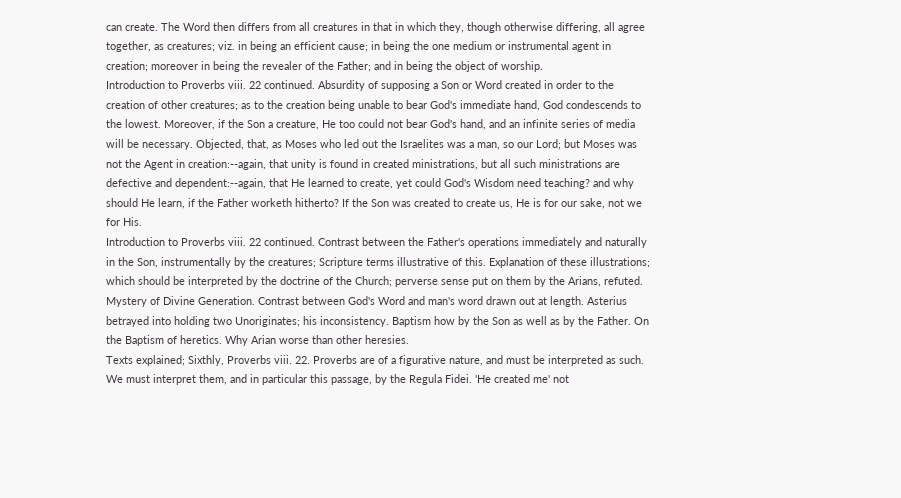can create. The Word then differs from all creatures in that in which they, though otherwise differing, all agree together, as creatures; viz. in being an efficient cause; in being the one medium or instrumental agent in creation; moreover in being the revealer of the Father; and in being the object of worship.
Introduction to Proverbs viii. 22 continued. Absurdity of supposing a Son or Word created in order to the creation of other creatures; as to the creation being unable to bear God's immediate hand, God condescends to the lowest. Moreover, if the Son a creature, He too could not bear God's hand, and an infinite series of media will be necessary. Objected, that, as Moses who led out the Israelites was a man, so our Lord; but Moses was not the Agent in creation:--again, that unity is found in created ministrations, but all such ministrations are defective and dependent:--again, that He learned to create, yet could God's Wisdom need teaching? and why should He learn, if the Father worketh hitherto? If the Son was created to create us, He is for our sake, not we for His.
Introduction to Proverbs viii. 22 continued. Contrast between the Father's operations immediately and naturally in the Son, instrumentally by the creatures; Scripture terms illustrative of this. Explanation of these illustrations; which should be interpreted by the doctrine of the Church; perverse sense put on them by the Arians, refuted. Mystery of Divine Generation. Contrast between God's Word and man's word drawn out at length. Asterius betrayed into holding two Unoriginates; his inconsistency. Baptism how by the Son as well as by the Father. On the Baptism of heretics. Why Arian worse than other heresies.
Texts explained; Sixthly, Proverbs viii. 22. Proverbs are of a figurative nature, and must be interpreted as such. We must interpret them, and in particular this passage, by the Regula Fidei. 'He created me' not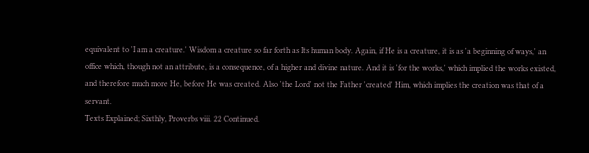equivalent to 'I am a creature.' Wisdom a creature so far forth as Its human body. Again, if He is a creature, it is as 'a beginning of ways,' an office which, though not an attribute, is a consequence, of a higher and divine nature. And it is 'for the works,' which implied the works existed, and therefore much more He, before He was created. Also 'the Lord' not the Father 'created' Him, which implies the creation was that of a servant.
Texts Explained; Sixthly, Proverbs viii. 22 Continued.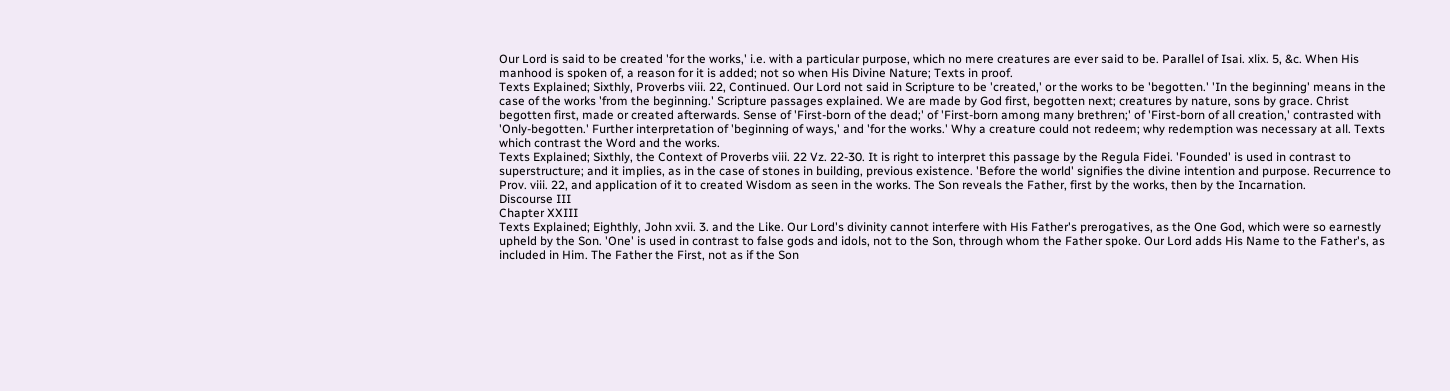Our Lord is said to be created 'for the works,' i.e. with a particular purpose, which no mere creatures are ever said to be. Parallel of Isai. xlix. 5, &c. When His manhood is spoken of, a reason for it is added; not so when His Divine Nature; Texts in proof.
Texts Explained; Sixthly, Proverbs viii. 22, Continued. Our Lord not said in Scripture to be 'created,' or the works to be 'begotten.' 'In the beginning' means in the case of the works 'from the beginning.' Scripture passages explained. We are made by God first, begotten next; creatures by nature, sons by grace. Christ begotten first, made or created afterwards. Sense of 'First-born of the dead;' of 'First-born among many brethren;' of 'First-born of all creation,' contrasted with 'Only-begotten.' Further interpretation of 'beginning of ways,' and 'for the works.' Why a creature could not redeem; why redemption was necessary at all. Texts which contrast the Word and the works.
Texts Explained; Sixthly, the Context of Proverbs viii. 22 Vz. 22-30. It is right to interpret this passage by the Regula Fidei. 'Founded' is used in contrast to superstructure; and it implies, as in the case of stones in building, previous existence. 'Before the world' signifies the divine intention and purpose. Recurrence to Prov. viii. 22, and application of it to created Wisdom as seen in the works. The Son reveals the Father, first by the works, then by the Incarnation.
Discourse III
Chapter XXIII
Texts Explained; Eighthly, John xvii. 3. and the Like. Our Lord's divinity cannot interfere with His Father's prerogatives, as the One God, which were so earnestly upheld by the Son. 'One' is used in contrast to false gods and idols, not to the Son, through whom the Father spoke. Our Lord adds His Name to the Father's, as included in Him. The Father the First, not as if the Son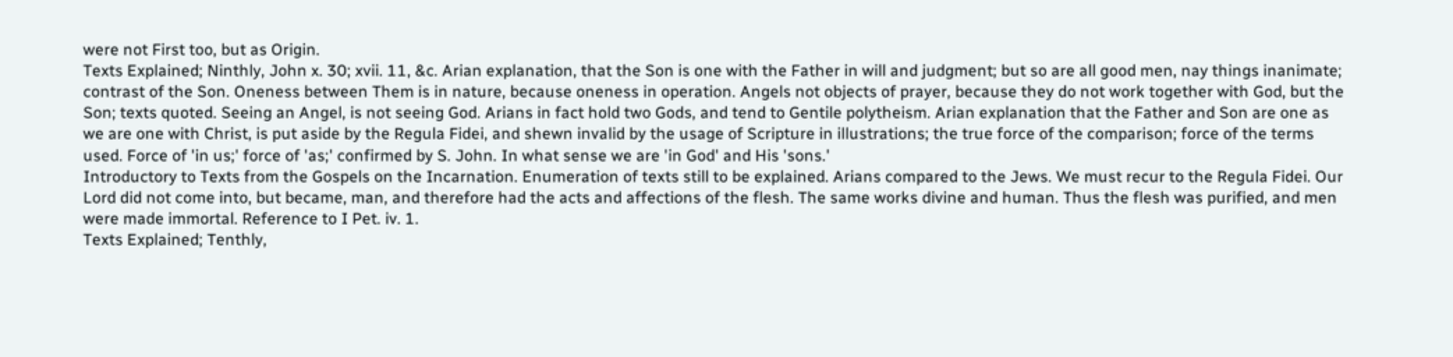were not First too, but as Origin.
Texts Explained; Ninthly, John x. 30; xvii. 11, &c. Arian explanation, that the Son is one with the Father in will and judgment; but so are all good men, nay things inanimate; contrast of the Son. Oneness between Them is in nature, because oneness in operation. Angels not objects of prayer, because they do not work together with God, but the Son; texts quoted. Seeing an Angel, is not seeing God. Arians in fact hold two Gods, and tend to Gentile polytheism. Arian explanation that the Father and Son are one as we are one with Christ, is put aside by the Regula Fidei, and shewn invalid by the usage of Scripture in illustrations; the true force of the comparison; force of the terms used. Force of 'in us;' force of 'as;' confirmed by S. John. In what sense we are 'in God' and His 'sons.'
Introductory to Texts from the Gospels on the Incarnation. Enumeration of texts still to be explained. Arians compared to the Jews. We must recur to the Regula Fidei. Our Lord did not come into, but became, man, and therefore had the acts and affections of the flesh. The same works divine and human. Thus the flesh was purified, and men were made immortal. Reference to I Pet. iv. 1.
Texts Explained; Tenthly,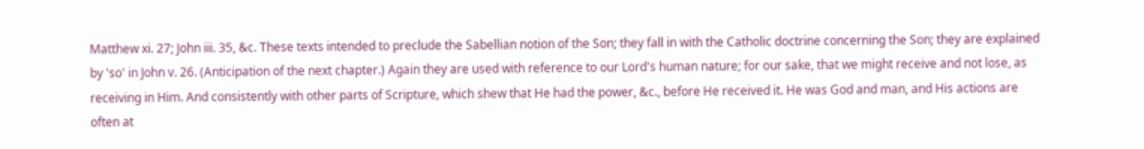Matthew xi. 27; John iii. 35, &c. These texts intended to preclude the Sabellian notion of the Son; they fall in with the Catholic doctrine concerning the Son; they are explained by 'so' in John v. 26. (Anticipation of the next chapter.) Again they are used with reference to our Lord's human nature; for our sake, that we might receive and not lose, as receiving in Him. And consistently with other parts of Scripture, which shew that He had the power, &c., before He received it. He was God and man, and His actions are often at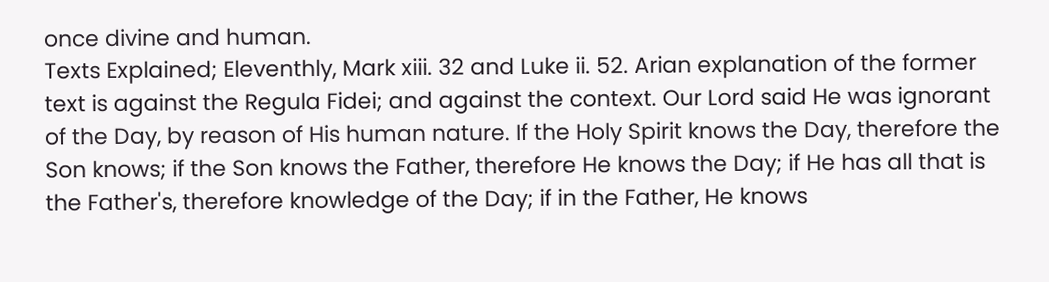once divine and human.
Texts Explained; Eleventhly, Mark xiii. 32 and Luke ii. 52. Arian explanation of the former text is against the Regula Fidei; and against the context. Our Lord said He was ignorant of the Day, by reason of His human nature. If the Holy Spirit knows the Day, therefore the Son knows; if the Son knows the Father, therefore He knows the Day; if He has all that is the Father's, therefore knowledge of the Day; if in the Father, He knows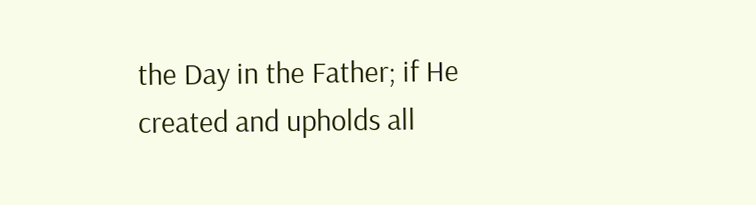the Day in the Father; if He created and upholds all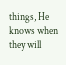things, He knows when they will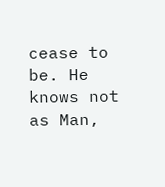cease to be. He knows not as Man,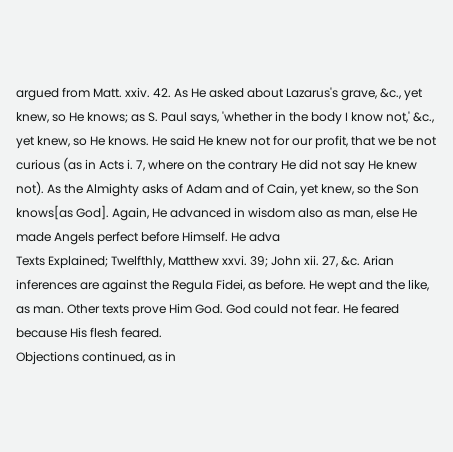argued from Matt. xxiv. 42. As He asked about Lazarus's grave, &c., yet knew, so He knows; as S. Paul says, 'whether in the body I know not,' &c., yet knew, so He knows. He said He knew not for our profit, that we be not curious (as in Acts i. 7, where on the contrary He did not say He knew not). As the Almighty asks of Adam and of Cain, yet knew, so the Son knows[as God]. Again, He advanced in wisdom also as man, else He made Angels perfect before Himself. He adva
Texts Explained; Twelfthly, Matthew xxvi. 39; John xii. 27, &c. Arian inferences are against the Regula Fidei, as before. He wept and the like, as man. Other texts prove Him God. God could not fear. He feared because His flesh feared.
Objections continued, as in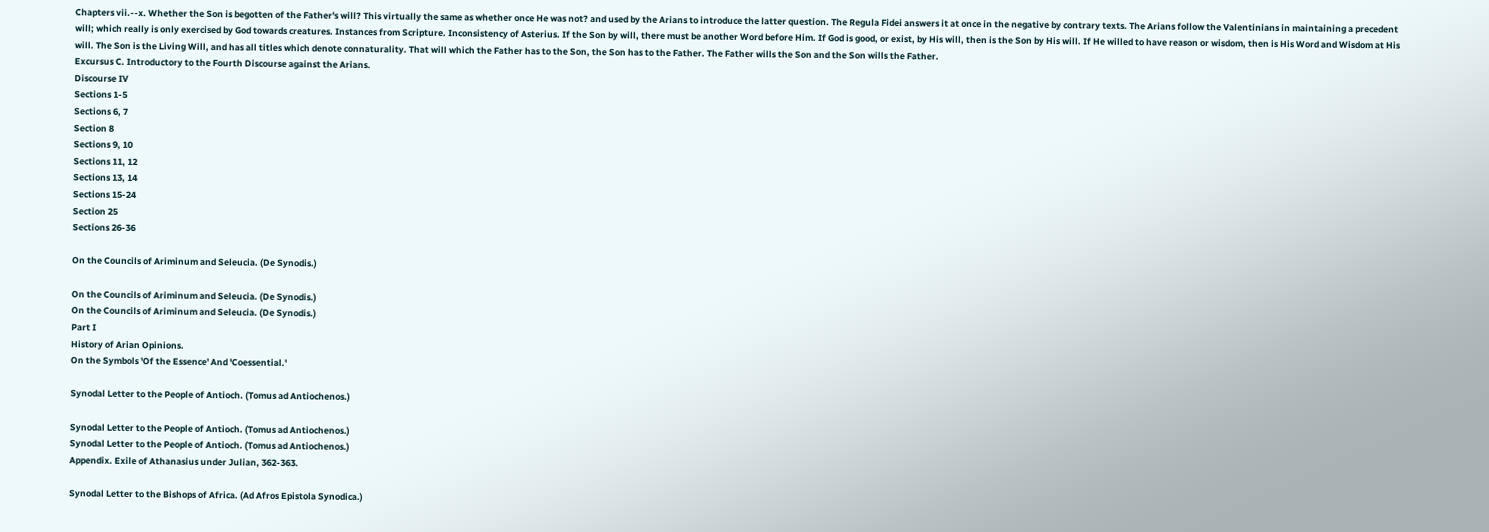Chapters vii.--x. Whether the Son is begotten of the Father's will? This virtually the same as whether once He was not? and used by the Arians to introduce the latter question. The Regula Fidei answers it at once in the negative by contrary texts. The Arians follow the Valentinians in maintaining a precedent will; which really is only exercised by God towards creatures. Instances from Scripture. Inconsistency of Asterius. If the Son by will, there must be another Word before Him. If God is good, or exist, by His will, then is the Son by His will. If He willed to have reason or wisdom, then is His Word and Wisdom at His will. The Son is the Living Will, and has all titles which denote connaturality. That will which the Father has to the Son, the Son has to the Father. The Father wills the Son and the Son wills the Father.
Excursus C. Introductory to the Fourth Discourse against the Arians.
Discourse IV
Sections 1-5
Sections 6, 7
Section 8
Sections 9, 10
Sections 11, 12
Sections 13, 14
Sections 15-24
Section 25
Sections 26-36

On the Councils of Ariminum and Seleucia. (De Synodis.)

On the Councils of Ariminum and Seleucia. (De Synodis.)
On the Councils of Ariminum and Seleucia. (De Synodis.)
Part I
History of Arian Opinions.
On the Symbols 'Of the Essence' And 'Coessential.'

Synodal Letter to the People of Antioch. (Tomus ad Antiochenos.)

Synodal Letter to the People of Antioch. (Tomus ad Antiochenos.)
Synodal Letter to the People of Antioch. (Tomus ad Antiochenos.)
Appendix. Exile of Athanasius under Julian, 362-363.

Synodal Letter to the Bishops of Africa. (Ad Afros Epistola Synodica.)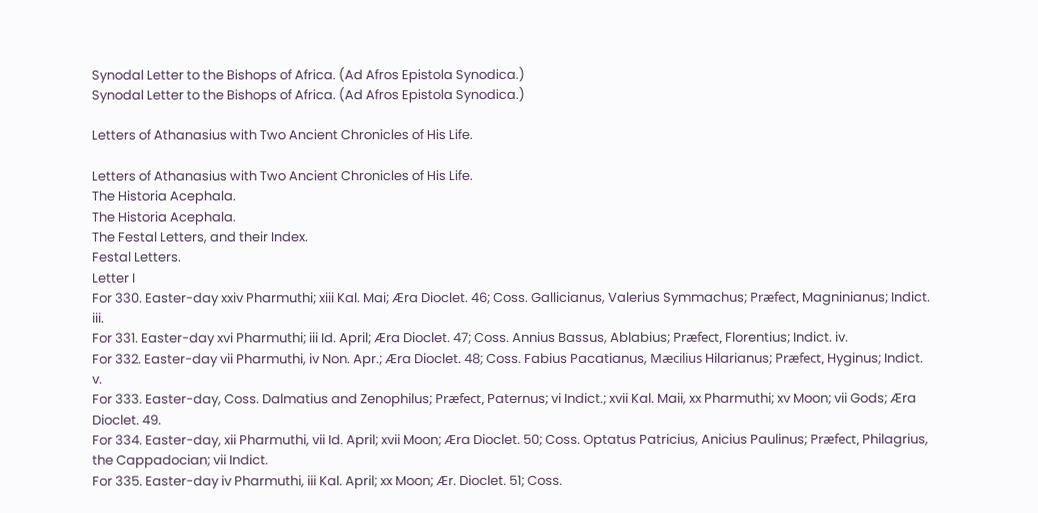Synodal Letter to the Bishops of Africa. (Ad Afros Epistola Synodica.)
Synodal Letter to the Bishops of Africa. (Ad Afros Epistola Synodica.)

Letters of Athanasius with Two Ancient Chronicles of His Life.

Letters of Athanasius with Two Ancient Chronicles of His Life.
The Historia Acephala.
The Historia Acephala.
The Festal Letters, and their Index.
Festal Letters.
Letter I
For 330. Easter-day xxiv Pharmuthi; xiii Kal. Mai; Æra Dioclet. 46; Coss. Gallicianus, Valerius Symmachus; Præfect, Magninianus; Indict. iii.
For 331. Easter-day xvi Pharmuthi; iii Id. April; Æra Dioclet. 47; Coss. Annius Bassus, Ablabius; Præfect, Florentius; Indict. iv.
For 332. Easter-day vii Pharmuthi, iv Non. Apr.; Æra Dioclet. 48; Coss. Fabius Pacatianus, Mæcilius Hilarianus; Præfect, Hyginus; Indict. v.
For 333. Easter-day, Coss. Dalmatius and Zenophilus; Præfect, Paternus; vi Indict.; xvii Kal. Maii, xx Pharmuthi; xv Moon; vii Gods; Æra Dioclet. 49.
For 334. Easter-day, xii Pharmuthi, vii Id. April; xvii Moon; Æra Dioclet. 50; Coss. Optatus Patricius, Anicius Paulinus; Præfect, Philagrius, the Cappadocian; vii Indict.
For 335. Easter-day iv Pharmuthi, iii Kal. April; xx Moon; Ær. Dioclet. 51; Coss.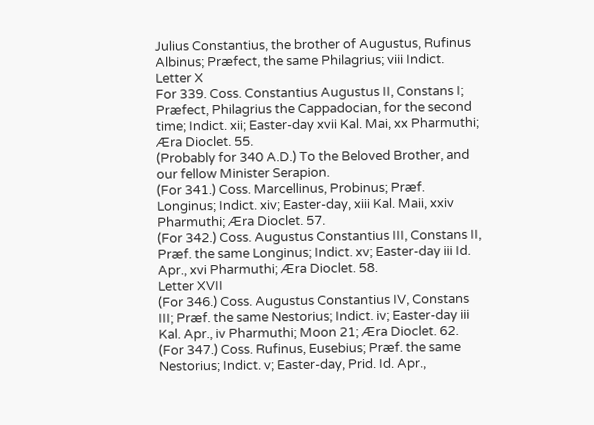Julius Constantius, the brother of Augustus, Rufinus Albinus; Præfect, the same Philagrius; viii Indict.
Letter X
For 339. Coss. Constantius Augustus II, Constans I; Præfect, Philagrius the Cappadocian, for the second time; Indict. xii; Easter-day xvii Kal. Mai, xx Pharmuthi; Æra Dioclet. 55.
(Probably for 340 A.D.) To the Beloved Brother, and our fellow Minister Serapion.
(For 341.) Coss. Marcellinus, Probinus; Præf. Longinus; Indict. xiv; Easter-day, xiii Kal. Maii, xxiv Pharmuthi; Æra Dioclet. 57.
(For 342.) Coss. Augustus Constantius III, Constans II, Præf. the same Longinus; Indict. xv; Easter-day iii Id. Apr., xvi Pharmuthi; Æra Dioclet. 58.
Letter XVII
(For 346.) Coss. Augustus Constantius IV, Constans III; Præf. the same Nestorius; Indict. iv; Easter-day iii Kal. Apr., iv Pharmuthi; Moon 21; Æra Dioclet. 62.
(For 347.) Coss. Rufinus, Eusebius; Præf. the same Nestorius; Indict. v; Easter-day, Prid. Id. Apr.,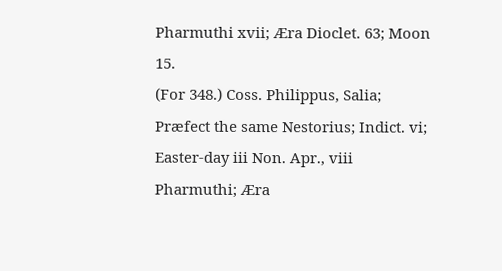Pharmuthi xvii; Æra Dioclet. 63; Moon 15.
(For 348.) Coss. Philippus, Salia; Præfect the same Nestorius; Indict. vi; Easter-day iii Non. Apr., viii Pharmuthi; Æra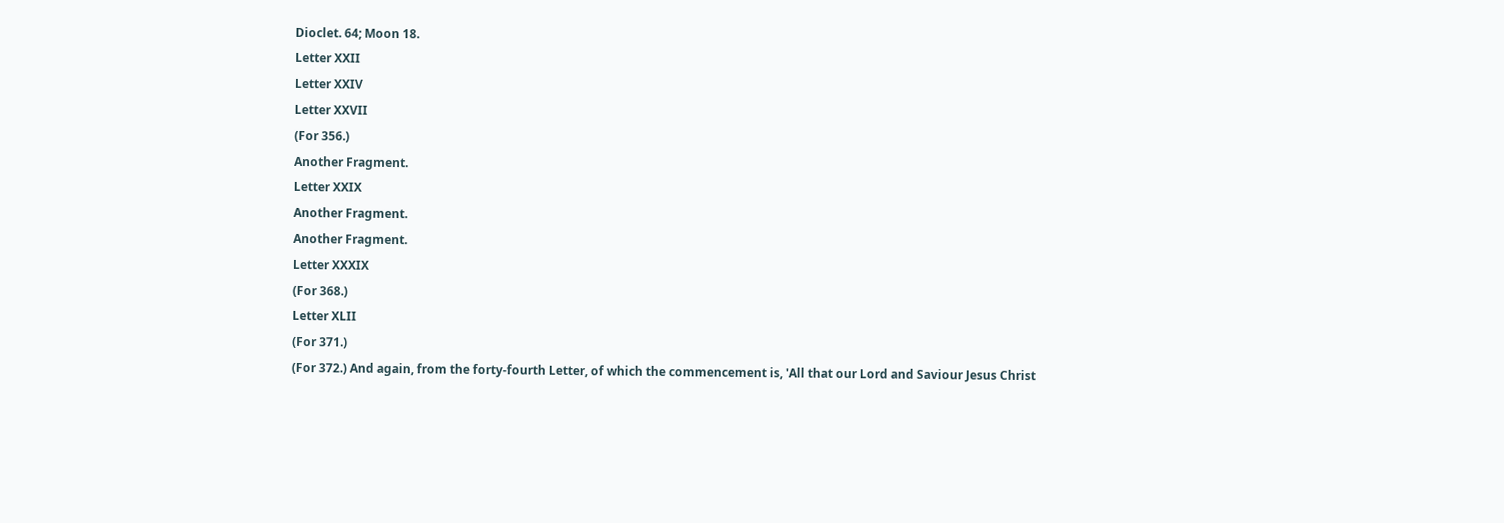Dioclet. 64; Moon 18.
Letter XXII
Letter XXIV
Letter XXVII
(For 356.)
Another Fragment.
Letter XXIX
Another Fragment.
Another Fragment.
Letter XXXIX
(For 368.)
Letter XLII
(For 371.)
(For 372.) And again, from the forty-fourth Letter, of which the commencement is, 'All that our Lord and Saviour Jesus Christ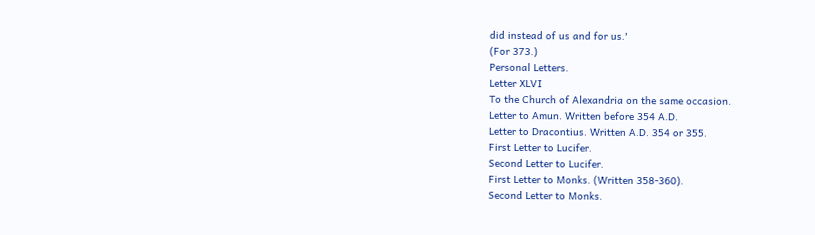did instead of us and for us.'
(For 373.)
Personal Letters.
Letter XLVI
To the Church of Alexandria on the same occasion.
Letter to Amun. Written before 354 A.D.
Letter to Dracontius. Written A.D. 354 or 355.
First Letter to Lucifer.
Second Letter to Lucifer.
First Letter to Monks. (Written 358-360).
Second Letter to Monks.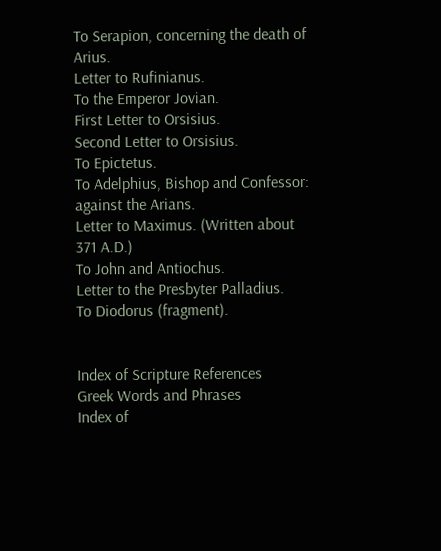To Serapion, concerning the death of Arius.
Letter to Rufinianus.
To the Emperor Jovian.
First Letter to Orsisius.
Second Letter to Orsisius.
To Epictetus.
To Adelphius, Bishop and Confessor: against the Arians.
Letter to Maximus. (Written about 371 A.D.)
To John and Antiochus.
Letter to the Presbyter Palladius.
To Diodorus (fragment).


Index of Scripture References
Greek Words and Phrases
Index of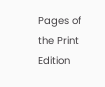Pages of the Print Edition